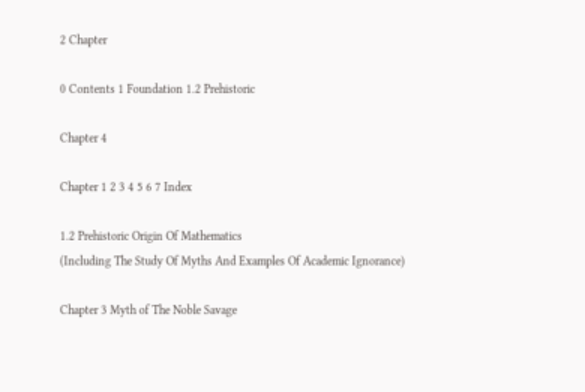2 Chapter

0 Contents 1 Foundation 1.2 Prehistoric

Chapter 4

Chapter 1 2 3 4 5 6 7 Index

1.2 Prehistoric Origin Of Mathematics
(Including The Study Of Myths And Examples Of Academic Ignorance)

Chapter 3 Myth of The Noble Savage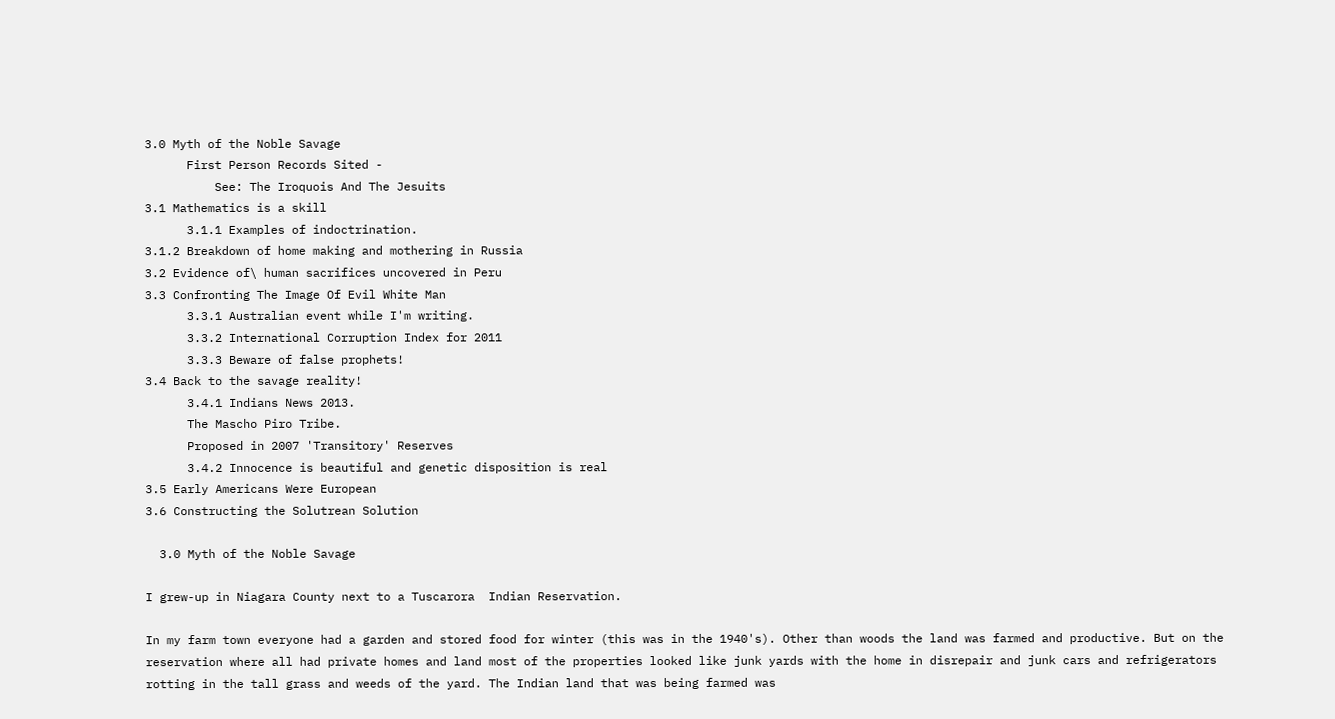3.0 Myth of the Noble Savage
      First Person Records Sited -
          See: The Iroquois And The Jesuits
3.1 Mathematics is a skill
      3.1.1 Examples of indoctrination.
3.1.2 Breakdown of home making and mothering in Russia
3.2 Evidence of\ human sacrifices uncovered in Peru
3.3 Confronting The Image Of Evil White Man
      3.3.1 Australian event while I'm writing.
      3.3.2 International Corruption Index for 2011
      3.3.3 Beware of false prophets!
3.4 Back to the savage reality!
      3.4.1 Indians News 2013.
      The Mascho Piro Tribe.
      Proposed in 2007 'Transitory' Reserves
      3.4.2 Innocence is beautiful and genetic disposition is real
3.5 Early Americans Were European
3.6 Constructing the Solutrean Solution

  3.0 Myth of the Noble Savage

I grew-up in Niagara County next to a Tuscarora  Indian Reservation.

In my farm town everyone had a garden and stored food for winter (this was in the 1940's). Other than woods the land was farmed and productive. But on the reservation where all had private homes and land most of the properties looked like junk yards with the home in disrepair and junk cars and refrigerators rotting in the tall grass and weeds of the yard. The Indian land that was being farmed was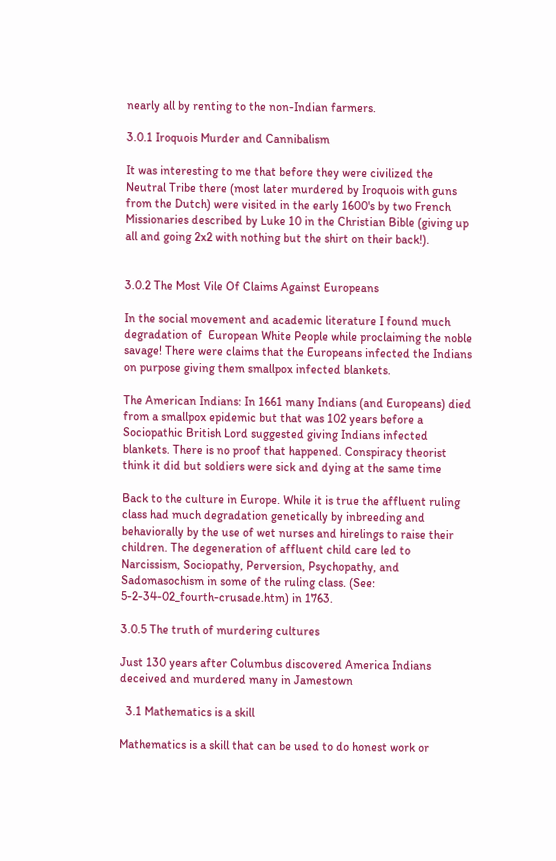nearly all by renting to the non-Indian farmers.

3.0.1 Iroquois Murder and Cannibalism

It was interesting to me that before they were civilized the Neutral Tribe there (most later murdered by Iroquois with guns from the Dutch) were visited in the early 1600's by two French Missionaries described by Luke 10 in the Christian Bible (giving up all and going 2x2 with nothing but the shirt on their back!).


3.0.2 The Most Vile Of Claims Against Europeans

In the social movement and academic literature I found much degradation of  European White People while proclaiming the noble savage! There were claims that the Europeans infected the Indians on purpose giving them smallpox infected blankets.

The American Indians: In 1661 many Indians (and Europeans) died from a smallpox epidemic but that was 102 years before a Sociopathic British Lord suggested giving Indians infected blankets. There is no proof that happened. Conspiracy theorist think it did but soldiers were sick and dying at the same time

Back to the culture in Europe. While it is true the affluent ruling class had much degradation genetically by inbreeding and behaviorally by the use of wet nurses and hirelings to raise their children. The degeneration of affluent child care led to Narcissism, Sociopathy, Perversion, Psychopathy, and Sadomasochism in some of the ruling class. (See: 5-2-34-02_fourth-crusade.htm) in 1763.

3.0.5 The truth of murdering cultures

Just 130 years after Columbus discovered America Indians deceived and murdered many in Jamestown

  3.1 Mathematics is a skill

Mathematics is a skill that can be used to do honest work or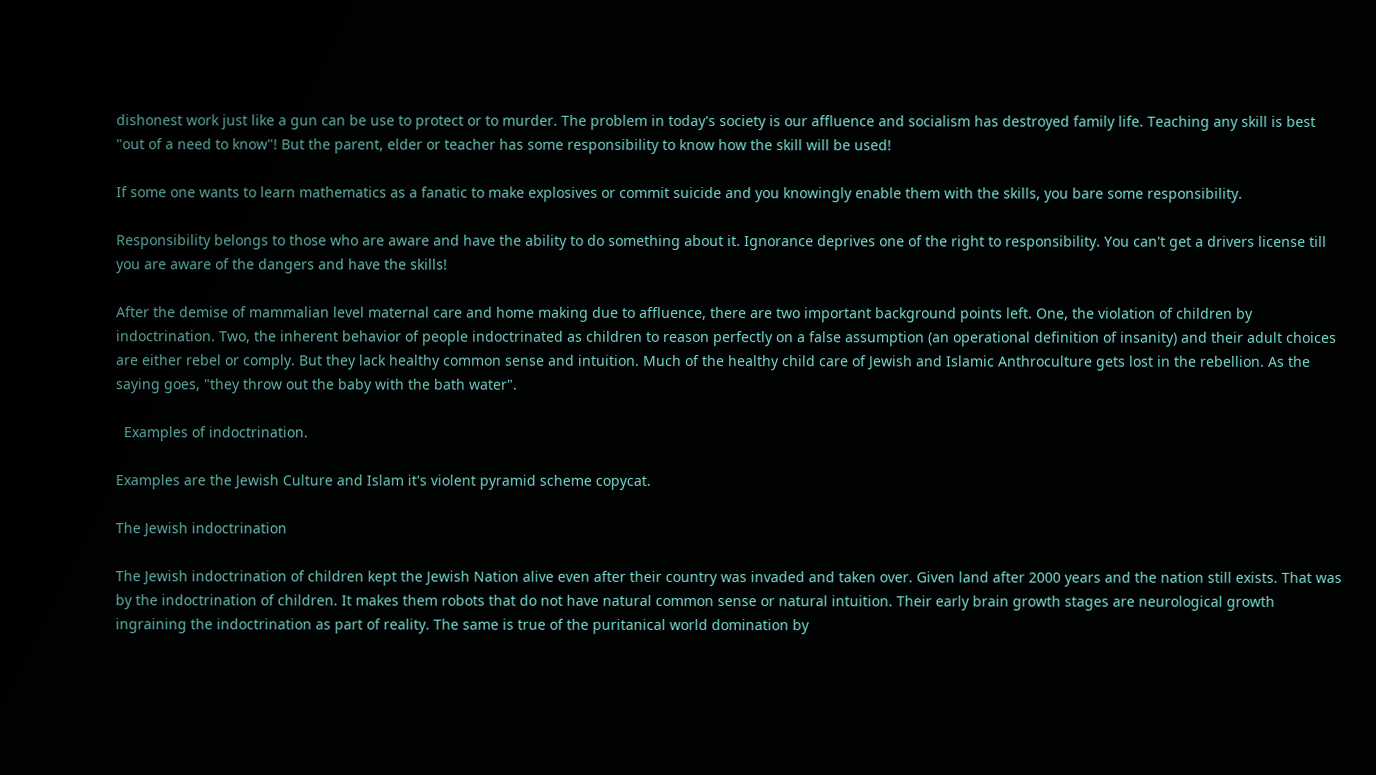dishonest work just like a gun can be use to protect or to murder. The problem in today's society is our affluence and socialism has destroyed family life. Teaching any skill is best "out of a need to know"! But the parent, elder or teacher has some responsibility to know how the skill will be used!

If some one wants to learn mathematics as a fanatic to make explosives or commit suicide and you knowingly enable them with the skills, you bare some responsibility.

Responsibility belongs to those who are aware and have the ability to do something about it. Ignorance deprives one of the right to responsibility. You can't get a drivers license till you are aware of the dangers and have the skills!

After the demise of mammalian level maternal care and home making due to affluence, there are two important background points left. One, the violation of children by indoctrination. Two, the inherent behavior of people indoctrinated as children to reason perfectly on a false assumption (an operational definition of insanity) and their adult choices are either rebel or comply. But they lack healthy common sense and intuition. Much of the healthy child care of Jewish and Islamic Anthroculture gets lost in the rebellion. As the saying goes, "they throw out the baby with the bath water".

  Examples of indoctrination.

Examples are the Jewish Culture and Islam it's violent pyramid scheme copycat.

The Jewish indoctrination

The Jewish indoctrination of children kept the Jewish Nation alive even after their country was invaded and taken over. Given land after 2000 years and the nation still exists. That was by the indoctrination of children. It makes them robots that do not have natural common sense or natural intuition. Their early brain growth stages are neurological growth ingraining the indoctrination as part of reality. The same is true of the puritanical world domination by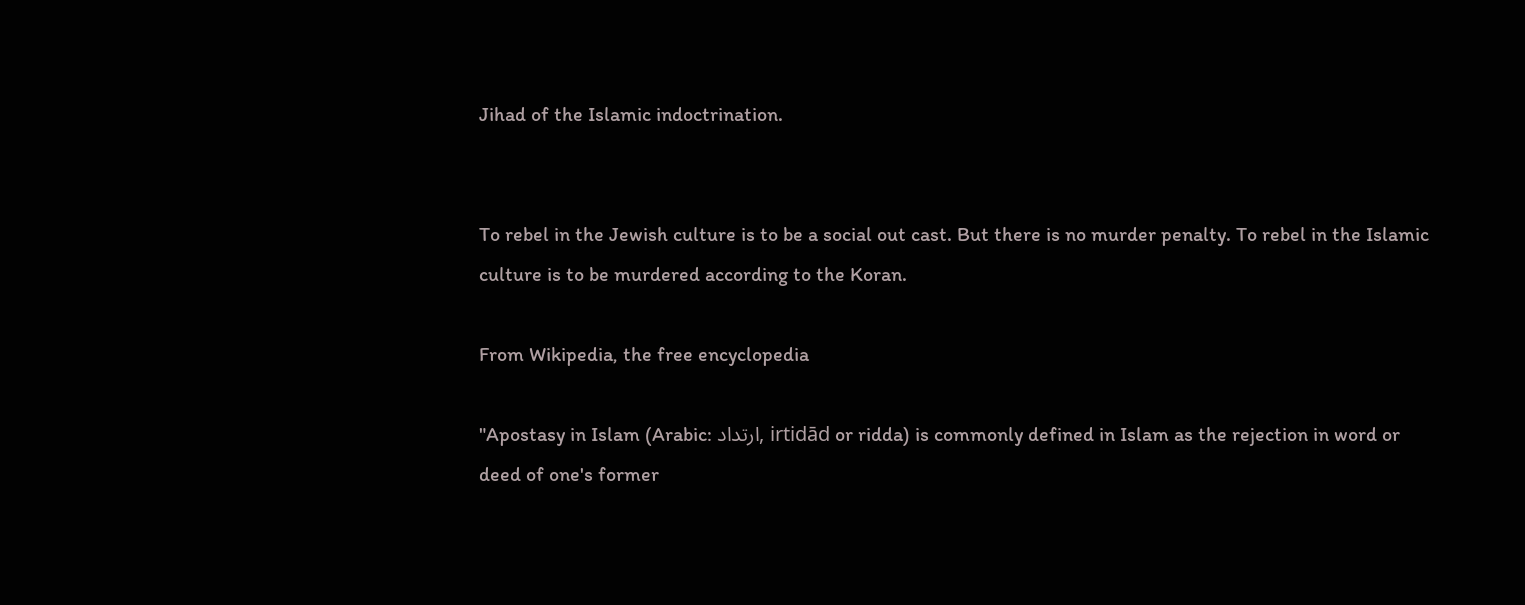Jihad of the Islamic indoctrination.


To rebel in the Jewish culture is to be a social out cast. But there is no murder penalty. To rebel in the Islamic culture is to be murdered according to the Koran.

From Wikipedia, the free encyclopedia

"Apostasy in Islam (Arabic: ارتداد, irtidād or ridda) is commonly defined in Islam as the rejection in word or deed of one's former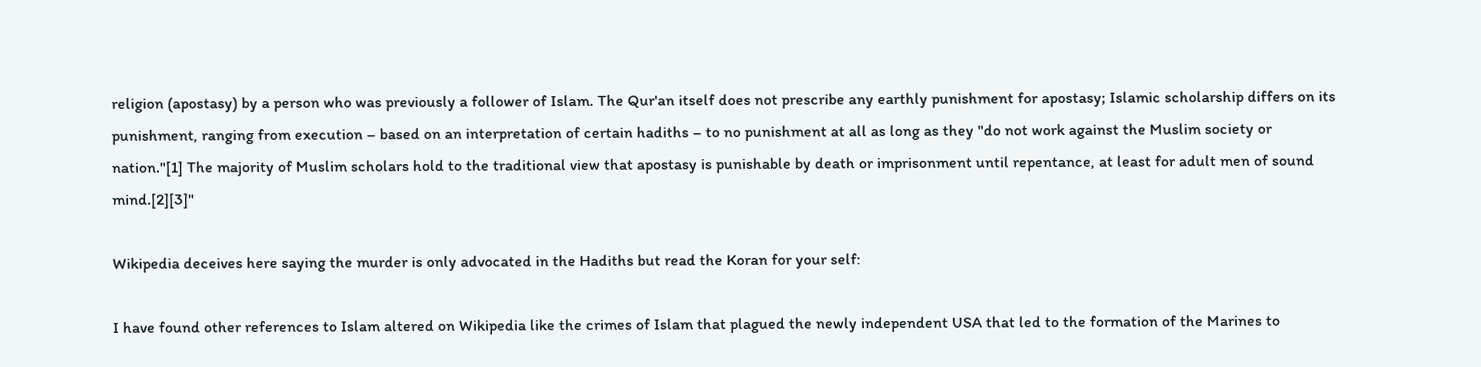religion (apostasy) by a person who was previously a follower of Islam. The Qur'an itself does not prescribe any earthly punishment for apostasy; Islamic scholarship differs on its punishment, ranging from execution – based on an interpretation of certain hadiths – to no punishment at all as long as they "do not work against the Muslim society or nation."[1] The majority of Muslim scholars hold to the traditional view that apostasy is punishable by death or imprisonment until repentance, at least for adult men of sound mind.[2][3]"

Wikipedia deceives here saying the murder is only advocated in the Hadiths but read the Koran for your self:

I have found other references to Islam altered on Wikipedia like the crimes of Islam that plagued the newly independent USA that led to the formation of the Marines to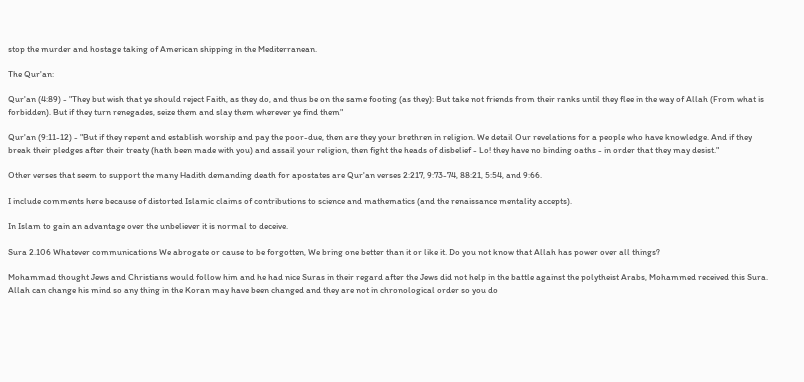stop the murder and hostage taking of American shipping in the Mediterranean.

The Qur'an:

Qur'an (4:89) - "They but wish that ye should reject Faith, as they do, and thus be on the same footing (as they): But take not friends from their ranks until they flee in the way of Allah (From what is forbidden). But if they turn renegades, seize them and slay them wherever ye find them"

Qur'an (9:11-12) - "But if they repent and establish worship and pay the poor-due, then are they your brethren in religion. We detail Our revelations for a people who have knowledge. And if they break their pledges after their treaty (hath been made with you) and assail your religion, then fight the heads of disbelief - Lo! they have no binding oaths - in order that they may desist."

Other verses that seem to support the many Hadith demanding death for apostates are Qur'an verses 2:217, 9:73-74, 88:21, 5:54, and 9:66.

I include comments here because of distorted Islamic claims of contributions to science and mathematics (and the renaissance mentality accepts).

In Islam to gain an advantage over the unbeliever it is normal to deceive.

Sura 2.106 Whatever communications We abrogate or cause to be forgotten, We bring one better than it or like it. Do you not know that Allah has power over all things?

Mohammad thought Jews and Christians would follow him and he had nice Suras in their regard after the Jews did not help in the battle against the polytheist Arabs, Mohammed received this Sura. Allah can change his mind so any thing in the Koran may have been changed and they are not in chronological order so you do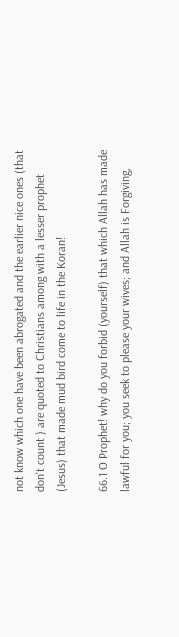not know which one have been abrogated and the earlier nice ones (that don't count ) are quoted to Christians among with a lesser prophet (Jesus) that made mud bird come to life in the Koran!

66.1 O Prophet! why do you forbid (yourself) that which Allah has made lawful for you; you seek to please your wives; and Allah is Forgiving,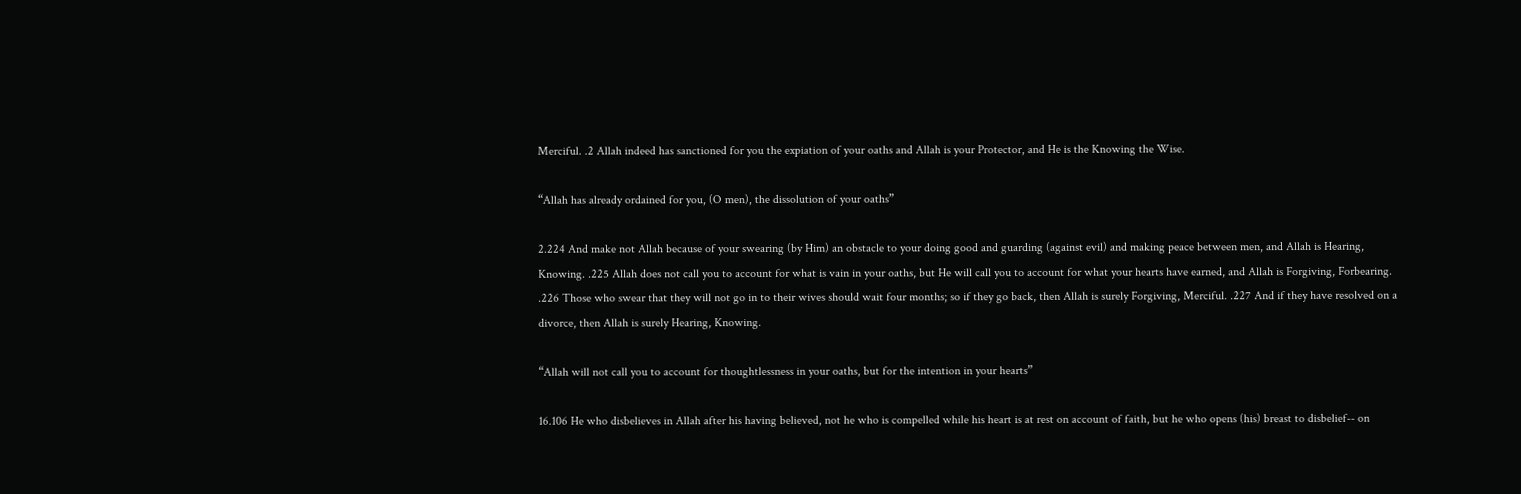Merciful. .2 Allah indeed has sanctioned for you the expiation of your oaths and Allah is your Protector, and He is the Knowing the Wise.

“Allah has already ordained for you, (O men), the dissolution of your oaths”

2.224 And make not Allah because of your swearing (by Him) an obstacle to your doing good and guarding (against evil) and making peace between men, and Allah is Hearing, Knowing. .225 Allah does not call you to account for what is vain in your oaths, but He will call you to account for what your hearts have earned, and Allah is Forgiving, Forbearing. .226 Those who swear that they will not go in to their wives should wait four months; so if they go back, then Allah is surely Forgiving, Merciful. .227 And if they have resolved on a divorce, then Allah is surely Hearing, Knowing.

“Allah will not call you to account for thoughtlessness in your oaths, but for the intention in your hearts”

16.106 He who disbelieves in Allah after his having believed, not he who is compelled while his heart is at rest on account of faith, but he who opens (his) breast to disbelief-- on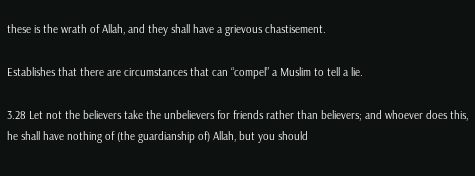these is the wrath of Allah, and they shall have a grievous chastisement.

Establishes that there are circumstances that can “compel” a Muslim to tell a lie.

3.28 Let not the believers take the unbelievers for friends rather than believers; and whoever does this, he shall have nothing of (the guardianship of) Allah, but you should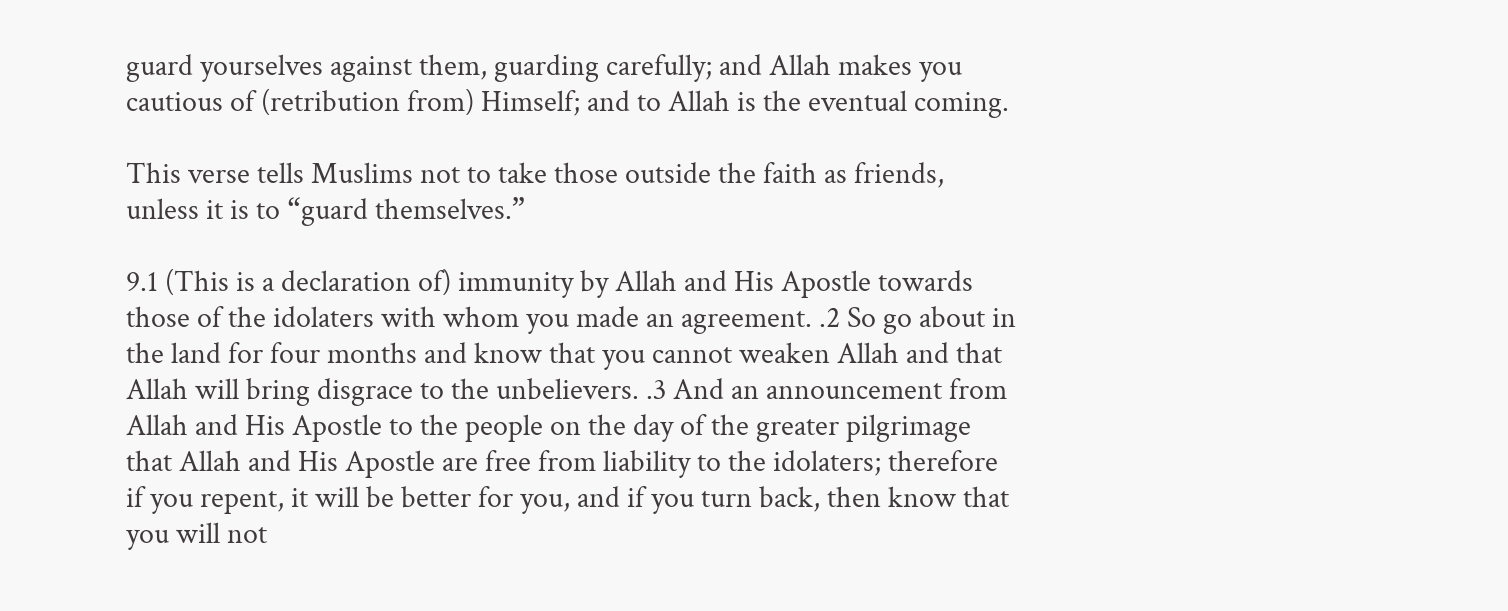guard yourselves against them, guarding carefully; and Allah makes you cautious of (retribution from) Himself; and to Allah is the eventual coming.

This verse tells Muslims not to take those outside the faith as friends, unless it is to “guard themselves.”

9.1 (This is a declaration of) immunity by Allah and His Apostle towards those of the idolaters with whom you made an agreement. .2 So go about in the land for four months and know that you cannot weaken Allah and that Allah will bring disgrace to the unbelievers. .3 And an announcement from Allah and His Apostle to the people on the day of the greater pilgrimage that Allah and His Apostle are free from liability to the idolaters; therefore if you repent, it will be better for you, and if you turn back, then know that you will not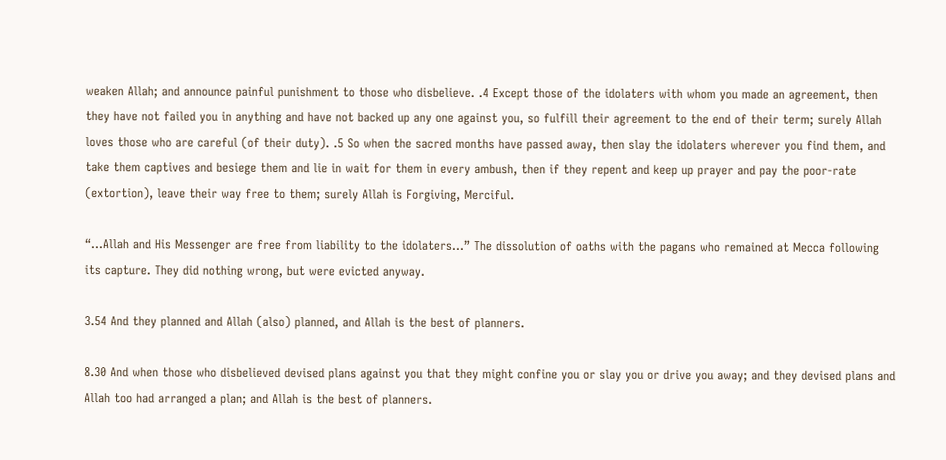weaken Allah; and announce painful punishment to those who disbelieve. .4 Except those of the idolaters with whom you made an agreement, then they have not failed you in anything and have not backed up any one against you, so fulfill their agreement to the end of their term; surely Allah loves those who are careful (of their duty). .5 So when the sacred months have passed away, then slay the idolaters wherever you find them, and take them captives and besiege them and lie in wait for them in every ambush, then if they repent and keep up prayer and pay the poor-rate (extortion), leave their way free to them; surely Allah is Forgiving, Merciful.

“…Allah and His Messenger are free from liability to the idolaters…” The dissolution of oaths with the pagans who remained at Mecca following its capture. They did nothing wrong, but were evicted anyway.

3.54 And they planned and Allah (also) planned, and Allah is the best of planners.

8.30 And when those who disbelieved devised plans against you that they might confine you or slay you or drive you away; and they devised plans and Allah too had arranged a plan; and Allah is the best of planners.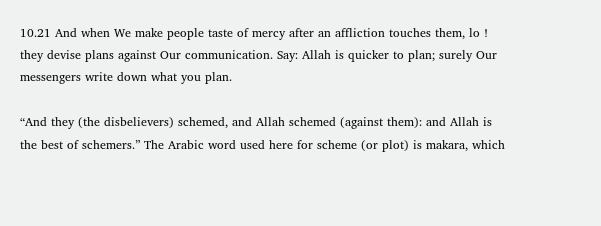10.21 And when We make people taste of mercy after an affliction touches them, lo ! they devise plans against Our communication. Say: Allah is quicker to plan; surely Our messengers write down what you plan.

“And they (the disbelievers) schemed, and Allah schemed (against them): and Allah is the best of schemers.” The Arabic word used here for scheme (or plot) is makara, which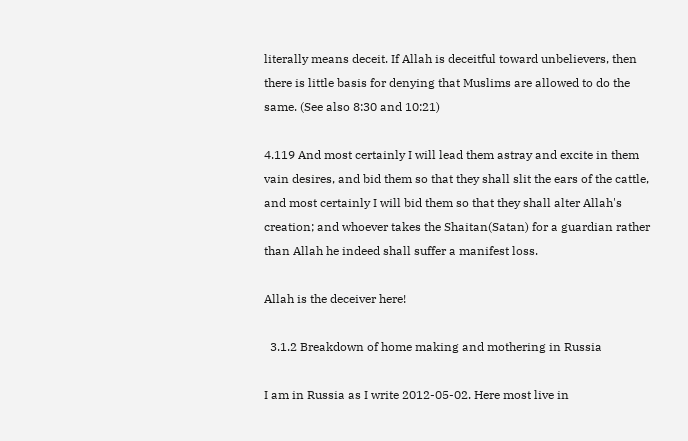literally means deceit. If Allah is deceitful toward unbelievers, then there is little basis for denying that Muslims are allowed to do the same. (See also 8:30 and 10:21)

4.119 And most certainly I will lead them astray and excite in them vain desires, and bid them so that they shall slit the ears of the cattle, and most certainly I will bid them so that they shall alter Allah's creation; and whoever takes the Shaitan(Satan) for a guardian rather than Allah he indeed shall suffer a manifest loss.

Allah is the deceiver here!

  3.1.2 Breakdown of home making and mothering in Russia

I am in Russia as I write 2012-05-02. Here most live in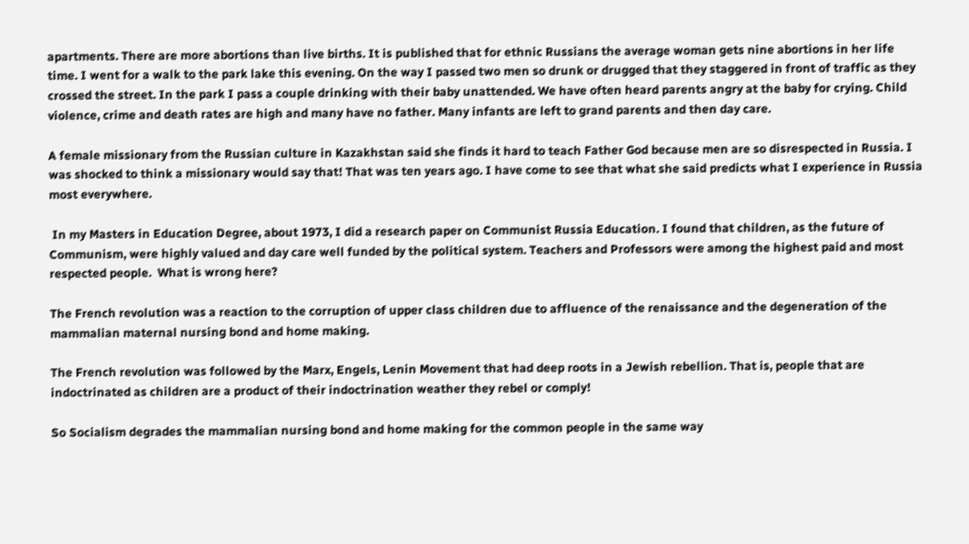apartments. There are more abortions than live births. It is published that for ethnic Russians the average woman gets nine abortions in her life time. I went for a walk to the park lake this evening. On the way I passed two men so drunk or drugged that they staggered in front of traffic as they crossed the street. In the park I pass a couple drinking with their baby unattended. We have often heard parents angry at the baby for crying. Child violence, crime and death rates are high and many have no father. Many infants are left to grand parents and then day care.

A female missionary from the Russian culture in Kazakhstan said she finds it hard to teach Father God because men are so disrespected in Russia. I was shocked to think a missionary would say that! That was ten years ago. I have come to see that what she said predicts what I experience in Russia most everywhere.

 In my Masters in Education Degree, about 1973, I did a research paper on Communist Russia Education. I found that children, as the future of Communism, were highly valued and day care well funded by the political system. Teachers and Professors were among the highest paid and most respected people.  What is wrong here?

The French revolution was a reaction to the corruption of upper class children due to affluence of the renaissance and the degeneration of the mammalian maternal nursing bond and home making.

The French revolution was followed by the Marx, Engels, Lenin Movement that had deep roots in a Jewish rebellion. That is, people that are indoctrinated as children are a product of their indoctrination weather they rebel or comply!

So Socialism degrades the mammalian nursing bond and home making for the common people in the same way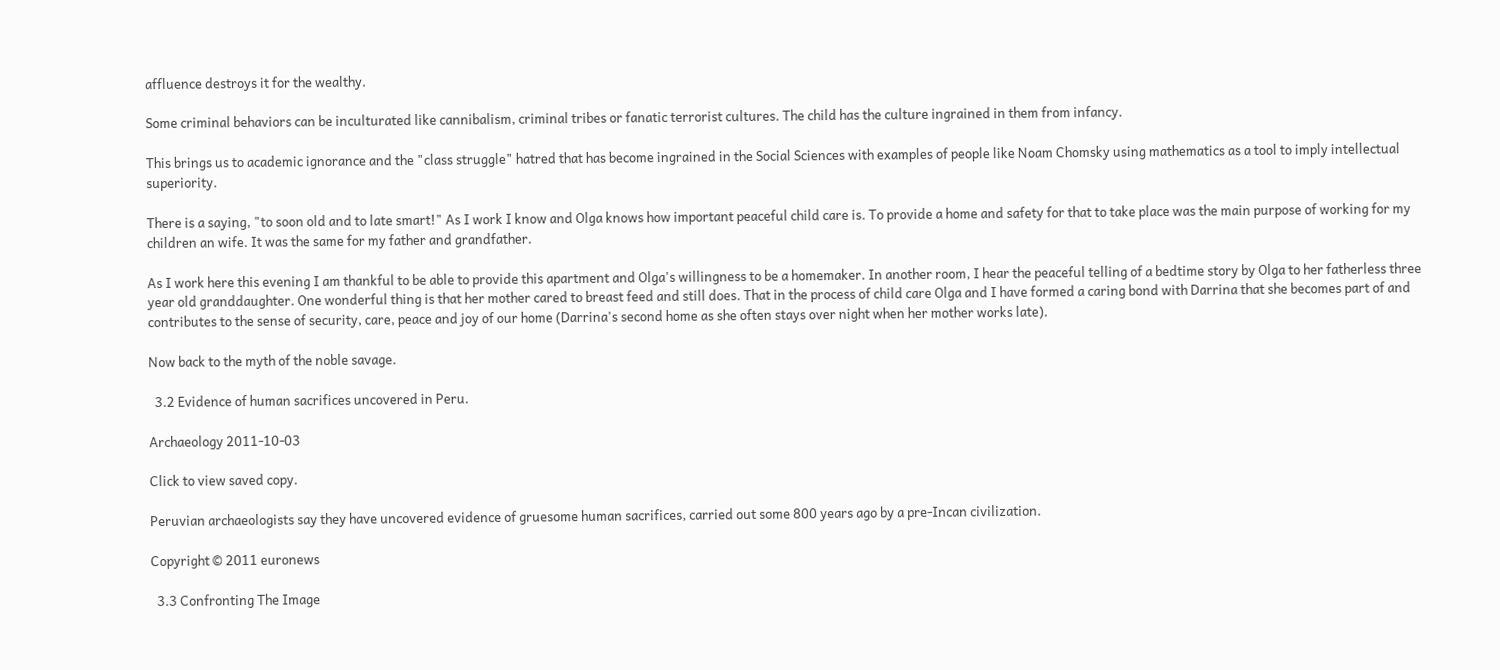affluence destroys it for the wealthy.

Some criminal behaviors can be inculturated like cannibalism, criminal tribes or fanatic terrorist cultures. The child has the culture ingrained in them from infancy.

This brings us to academic ignorance and the "class struggle" hatred that has become ingrained in the Social Sciences with examples of people like Noam Chomsky using mathematics as a tool to imply intellectual superiority.

There is a saying, "to soon old and to late smart!" As I work I know and Olga knows how important peaceful child care is. To provide a home and safety for that to take place was the main purpose of working for my children an wife. It was the same for my father and grandfather.

As I work here this evening I am thankful to be able to provide this apartment and Olga's willingness to be a homemaker. In another room, I hear the peaceful telling of a bedtime story by Olga to her fatherless three year old granddaughter. One wonderful thing is that her mother cared to breast feed and still does. That in the process of child care Olga and I have formed a caring bond with Darrina that she becomes part of and contributes to the sense of security, care, peace and joy of our home (Darrina's second home as she often stays over night when her mother works late).

Now back to the myth of the noble savage.

  3.2 Evidence of human sacrifices uncovered in Peru.

Archaeology 2011-10-03

Click to view saved copy.

Peruvian archaeologists say they have uncovered evidence of gruesome human sacrifices, carried out some 800 years ago by a pre-Incan civilization.

Copyright © 2011 euronews

  3.3 Confronting The Image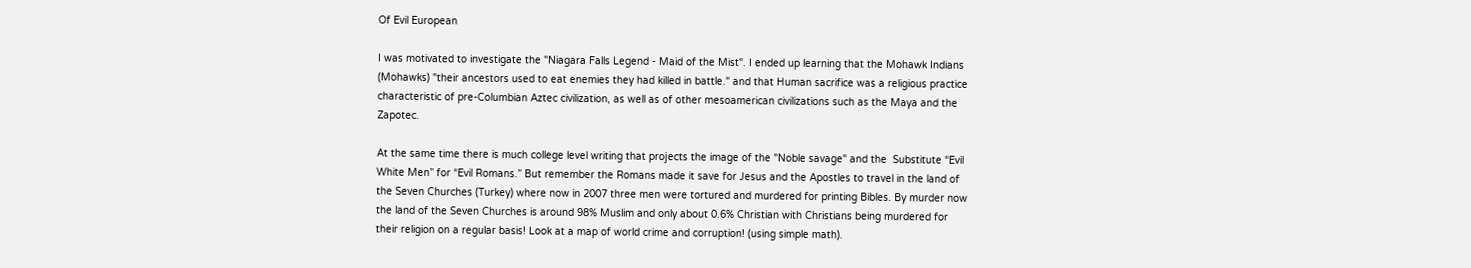Of Evil European

I was motivated to investigate the "Niagara Falls Legend - Maid of the Mist". I ended up learning that the Mohawk Indians (Mohawks) "their ancestors used to eat enemies they had killed in battle." and that Human sacrifice was a religious practice characteristic of pre-Columbian Aztec civilization, as well as of other mesoamerican civilizations such as the Maya and the Zapotec.

At the same time there is much college level writing that projects the image of the "Noble savage" and the  Substitute “Evil White Men” for “Evil Romans.” But remember the Romans made it save for Jesus and the Apostles to travel in the land of the Seven Churches (Turkey) where now in 2007 three men were tortured and murdered for printing Bibles. By murder now the land of the Seven Churches is around 98% Muslim and only about 0.6% Christian with Christians being murdered for their religion on a regular basis! Look at a map of world crime and corruption! (using simple math).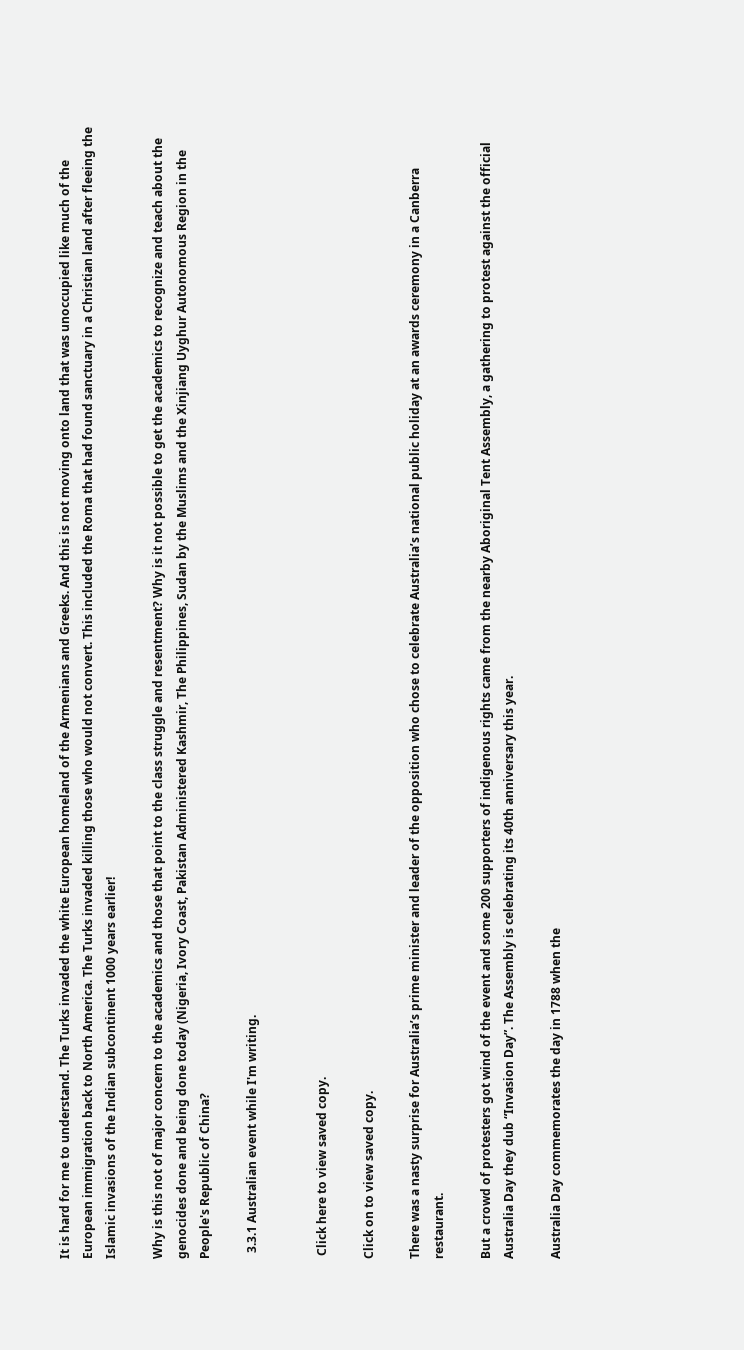It is hard for me to understand. The Turks invaded the white European homeland of the Armenians and Greeks. And this is not moving onto land that was unoccupied like much of the European immigration back to North America. The Turks invaded killing those who would not convert. This included the Roma that had found sanctuary in a Christian land after fleeing the Islamic invasions of the Indian subcontinent 1000 years earlier!

Why is this not of major concern to the academics and those that point to the class struggle and resentment? Why is it not possible to get the academics to recognize and teach about the genocides done and being done today (Nigeria, Ivory Coast, Pakistan Administered Kashmir, The Philippines, Sudan by the Muslims and the Xinjiang Uyghur Autonomous Region in the People's Republic of China?

  3.3.1 Australian event while I'm writing.


 Click here to view saved copy.

Click on to view saved copy.

There was a nasty surprise for Australia’s prime minister and leader of the opposition who chose to celebrate Australia’s national public holiday at an awards ceremony in a Canberra restaurant.

But a crowd of protesters got wind of the event and some 200 supporters of indigenous rights came from the nearby Aboriginal Tent Assembly, a gathering to protest against the official Australia Day they dub “Invasion Day”. The Assembly is celebrating its 40th anniversary this year.

Australia Day commemorates the day in 1788 when the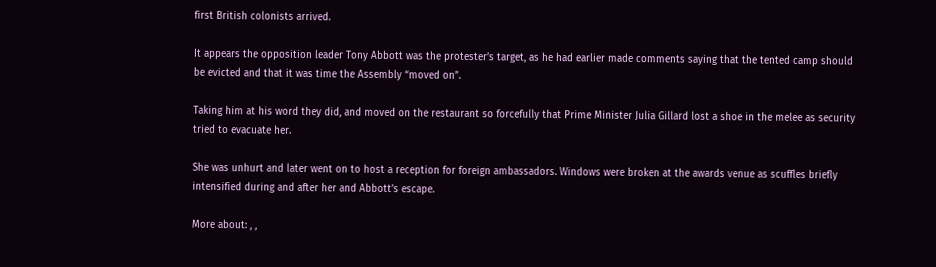first British colonists arrived.

It appears the opposition leader Tony Abbott was the protester’s target, as he had earlier made comments saying that the tented camp should be evicted and that it was time the Assembly “moved on”.

Taking him at his word they did, and moved on the restaurant so forcefully that Prime Minister Julia Gillard lost a shoe in the melee as security tried to evacuate her.

She was unhurt and later went on to host a reception for foreign ambassadors. Windows were broken at the awards venue as scuffles briefly intensified during and after her and Abbott’s escape.

More about: , ,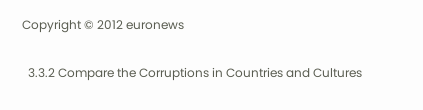Copyright © 2012 euronews

  3.3.2 Compare the Corruptions in Countries and Cultures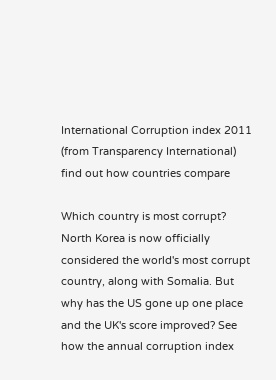International Corruption index 2011 (from Transparency International) find out how countries compare

Which country is most corrupt? North Korea is now officially considered the world's most corrupt country, along with Somalia. But why has the US gone up one place and the UK's score improved? See how the annual corruption index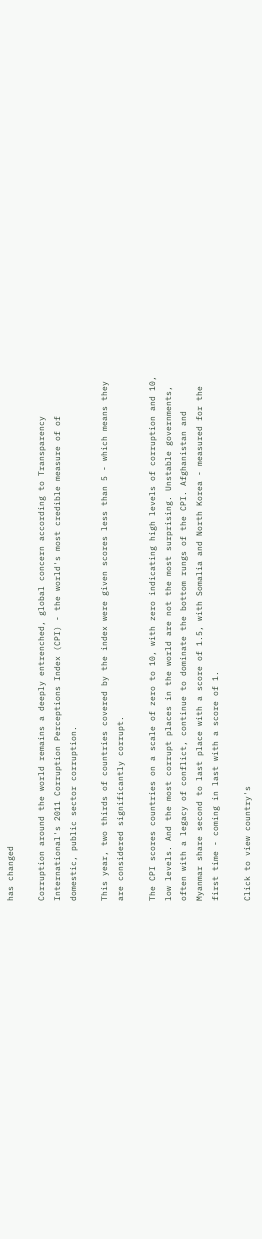has changed

Corruption around the world remains a deeply entrenched, global concern according to Transparency International's 2011 Corruption Perceptions Index (CPI) - the world's most credible measure of of domestic, public sector corruption.

This year, two thirds of countries covered by the index were given scores less than 5 - which means they are considered significantly corrupt.

The CPI scores countries on a scale of zero to 10, with zero indicating high levels of corruption and 10, low levels. And the most corrupt places in the world are not the most surprising. Unstable governments, often with a legacy of conflict, continue to dominate the bottom rungs of the CPI. Afghanistan and Myanmar share second to last place with a score of 1.5, with Somalia and North Korea - measured for the first time - coming in last with a score of 1.

Click to view country's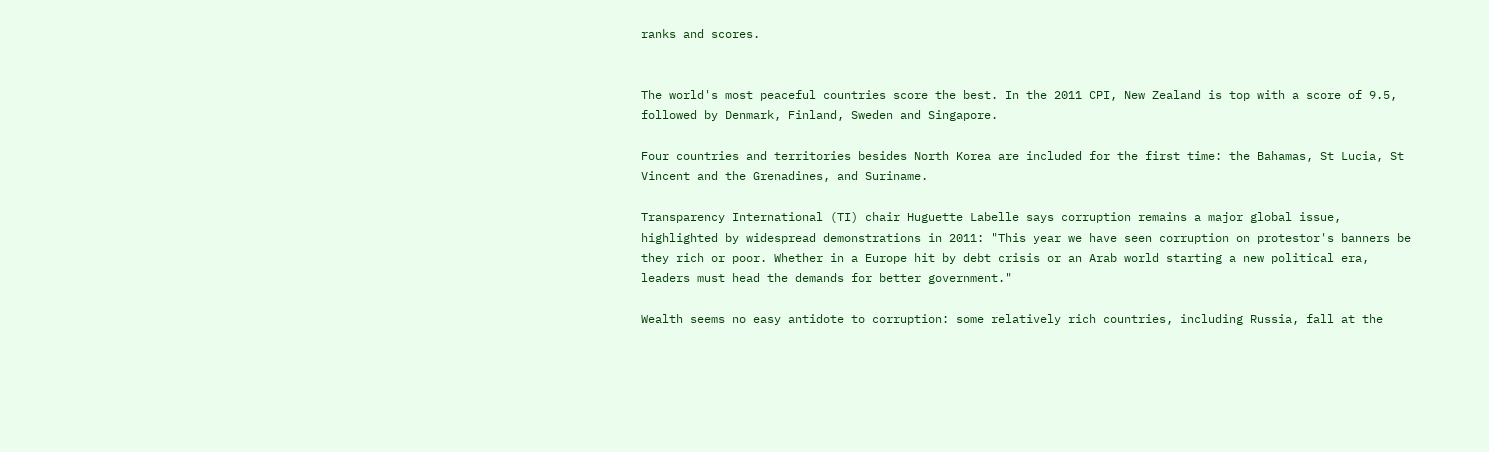ranks and scores.


The world's most peaceful countries score the best. In the 2011 CPI, New Zealand is top with a score of 9.5, followed by Denmark, Finland, Sweden and Singapore.

Four countries and territories besides North Korea are included for the first time: the Bahamas, St Lucia, St Vincent and the Grenadines, and Suriname.

Transparency International (TI) chair Huguette Labelle says corruption remains a major global issue, highlighted by widespread demonstrations in 2011: "This year we have seen corruption on protestor's banners be they rich or poor. Whether in a Europe hit by debt crisis or an Arab world starting a new political era, leaders must head the demands for better government."

Wealth seems no easy antidote to corruption: some relatively rich countries, including Russia, fall at the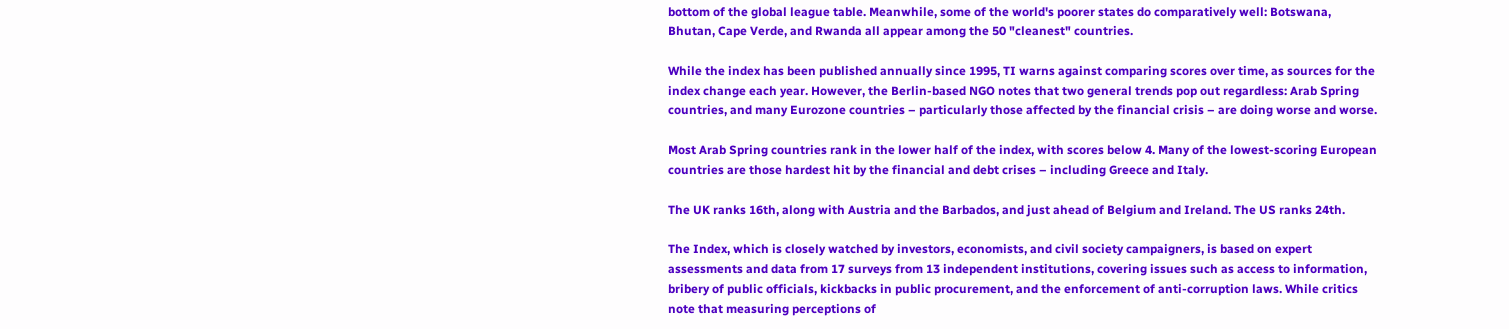bottom of the global league table. Meanwhile, some of the world's poorer states do comparatively well: Botswana, Bhutan, Cape Verde, and Rwanda all appear among the 50 "cleanest" countries.

While the index has been published annually since 1995, TI warns against comparing scores over time, as sources for the index change each year. However, the Berlin-based NGO notes that two general trends pop out regardless: Arab Spring countries, and many Eurozone countries – particularly those affected by the financial crisis – are doing worse and worse.

Most Arab Spring countries rank in the lower half of the index, with scores below 4. Many of the lowest-scoring European countries are those hardest hit by the financial and debt crises – including Greece and Italy.

The UK ranks 16th, along with Austria and the Barbados, and just ahead of Belgium and Ireland. The US ranks 24th.

The Index, which is closely watched by investors, economists, and civil society campaigners, is based on expert assessments and data from 17 surveys from 13 independent institutions, covering issues such as access to information, bribery of public officials, kickbacks in public procurement, and the enforcement of anti-corruption laws. While critics note that measuring perceptions of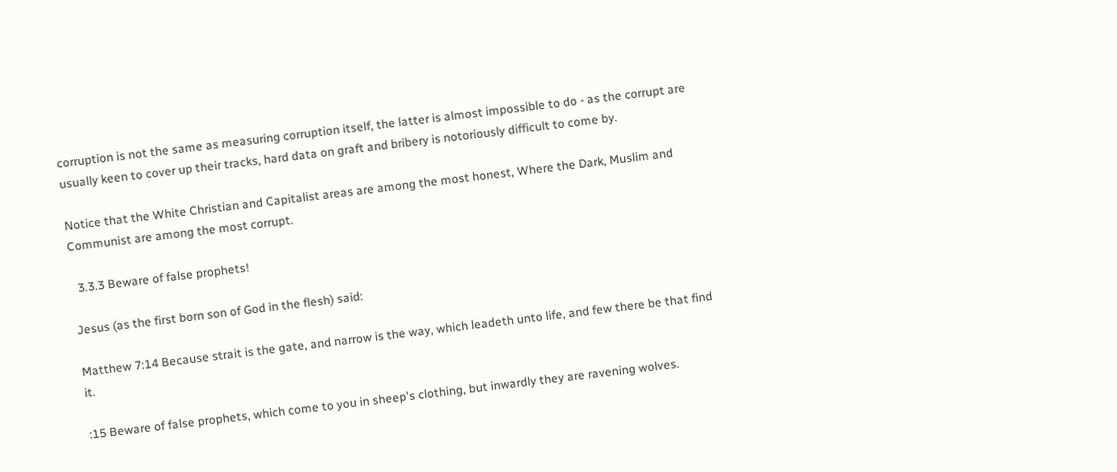corruption is not the same as measuring corruption itself, the latter is almost impossible to do - as the corrupt are usually keen to cover up their tracks, hard data on graft and bribery is notoriously difficult to come by.

Notice that the White Christian and Capitalist areas are among the most honest, Where the Dark, Muslim and Communist are among the most corrupt.

  3.3.3 Beware of false prophets!

Jesus (as the first born son of God in the flesh) said:

Matthew 7:14 Because strait is the gate, and narrow is the way, which leadeth unto life, and few there be that find it.

:15 Beware of false prophets, which come to you in sheep's clothing, but inwardly they are ravening wolves.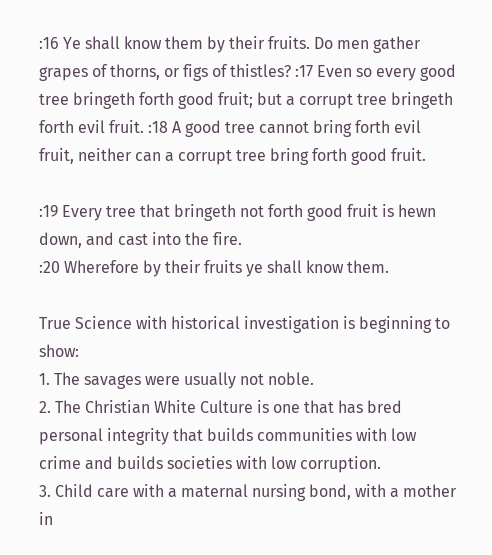:16 Ye shall know them by their fruits. Do men gather grapes of thorns, or figs of thistles? :17 Even so every good tree bringeth forth good fruit; but a corrupt tree bringeth forth evil fruit. :18 A good tree cannot bring forth evil fruit, neither can a corrupt tree bring forth good fruit.

:19 Every tree that bringeth not forth good fruit is hewn down, and cast into the fire.
:20 Wherefore by their fruits ye shall know them.

True Science with historical investigation is beginning to show:
1. The savages were usually not noble.
2. The Christian White Culture is one that has bred personal integrity that builds communities with low crime and builds societies with low corruption.
3. Child care with a maternal nursing bond, with a mother in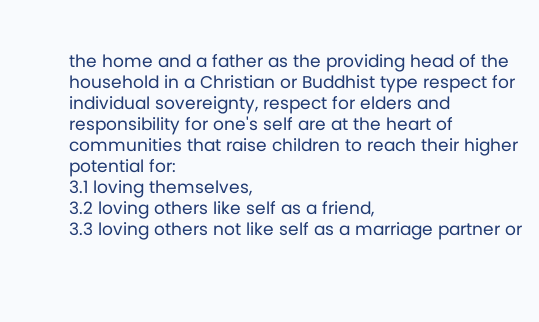the home and a father as the providing head of the household in a Christian or Buddhist type respect for individual sovereignty, respect for elders and responsibility for one's self are at the heart of communities that raise children to reach their higher potential for:
3.1 loving themselves,
3.2 loving others like self as a friend,
3.3 loving others not like self as a marriage partner or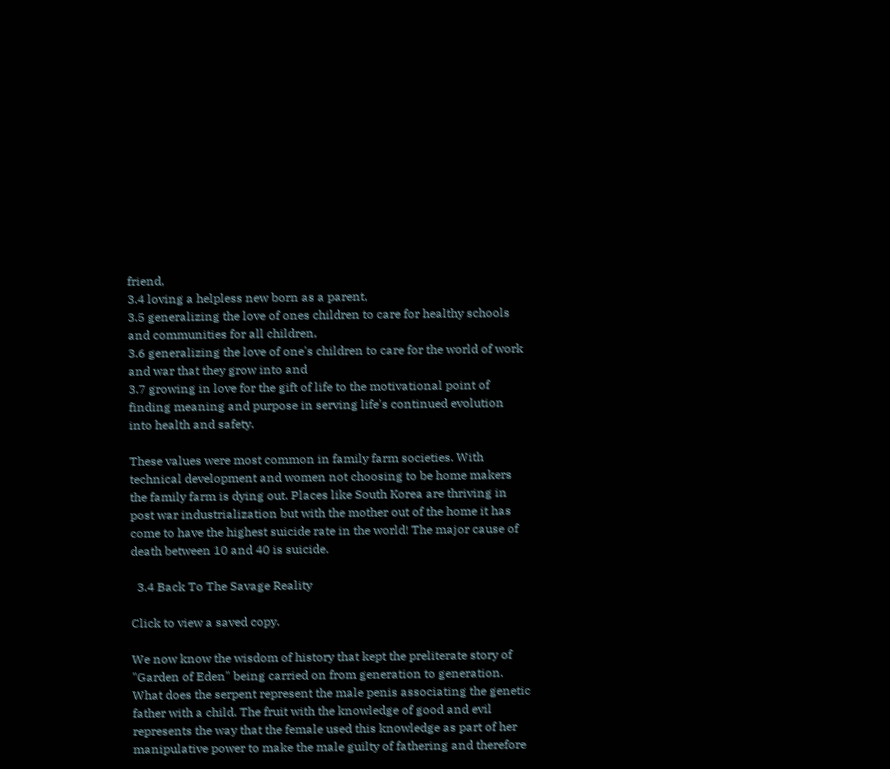friend,
3.4 loving a helpless new born as a parent,
3.5 generalizing the love of ones children to care for healthy schools and communities for all children,
3.6 generalizing the love of one's children to care for the world of work and war that they grow into and
3.7 growing in love for the gift of life to the motivational point of finding meaning and purpose in serving life's continued evolution into health and safety.

These values were most common in family farm societies. With technical development and women not choosing to be home makers the family farm is dying out. Places like South Korea are thriving in post war industrialization but with the mother out of the home it has come to have the highest suicide rate in the world! The major cause of death between 10 and 40 is suicide.

  3.4 Back To The Savage Reality

Click to view a saved copy.

We now know the wisdom of history that kept the preliterate story of "Garden of Eden" being carried on from generation to generation. What does the serpent represent the male penis associating the genetic father with a child. The fruit with the knowledge of good and evil represents the way that the female used this knowledge as part of her manipulative power to make the male guilty of fathering and therefore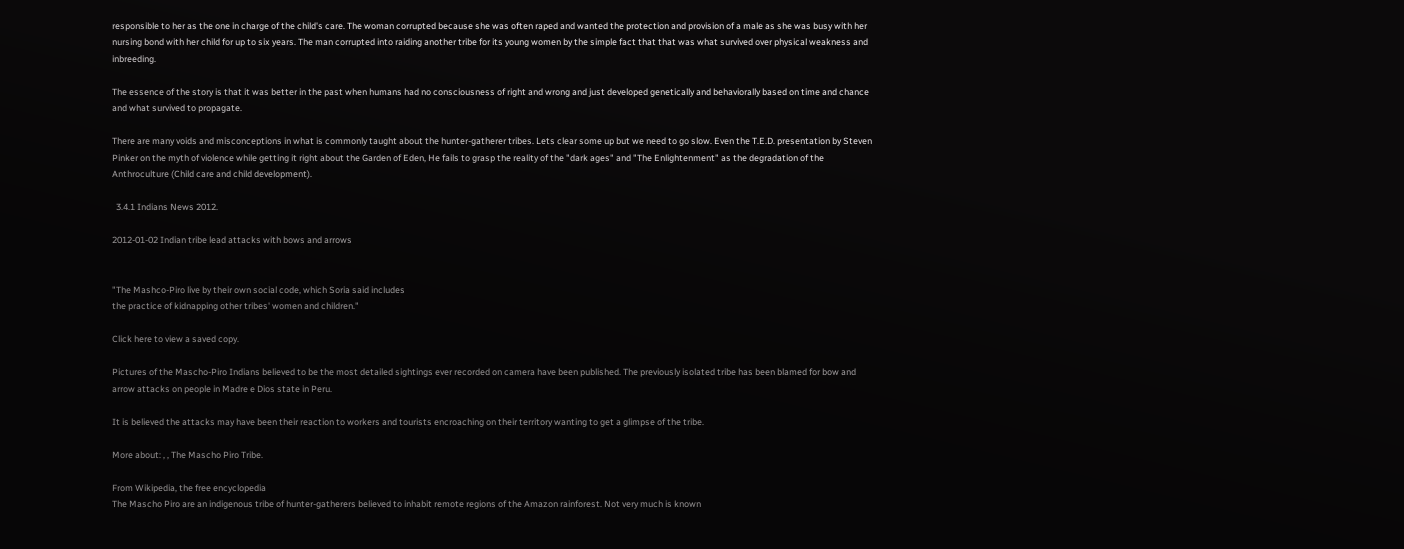responsible to her as the one in charge of the child's care. The woman corrupted because she was often raped and wanted the protection and provision of a male as she was busy with her nursing bond with her child for up to six years. The man corrupted into raiding another tribe for its young women by the simple fact that that was what survived over physical weakness and inbreeding.

The essence of the story is that it was better in the past when humans had no consciousness of right and wrong and just developed genetically and behaviorally based on time and chance and what survived to propagate.

There are many voids and misconceptions in what is commonly taught about the hunter-gatherer tribes. Lets clear some up but we need to go slow. Even the T.E.D. presentation by Steven Pinker on the myth of violence while getting it right about the Garden of Eden, He fails to grasp the reality of the "dark ages" and "The Enlightenment" as the degradation of the Anthroculture (Child care and child development).

  3.4.1 Indians News 2012.

2012-01-02 Indian tribe lead attacks with bows and arrows


"The Mashco-Piro live by their own social code, which Soria said includes
the practice of kidnapping other tribes' women and children."

Click here to view a saved copy.

Pictures of the Mascho-Piro Indians believed to be the most detailed sightings ever recorded on camera have been published. The previously isolated tribe has been blamed for bow and arrow attacks on people in Madre e Dios state in Peru.

It is believed the attacks may have been their reaction to workers and tourists encroaching on their territory wanting to get a glimpse of the tribe.

More about: , , The Mascho Piro Tribe.

From Wikipedia, the free encyclopedia
The Mascho Piro are an indigenous tribe of hunter-gatherers believed to inhabit remote regions of the Amazon rainforest. Not very much is known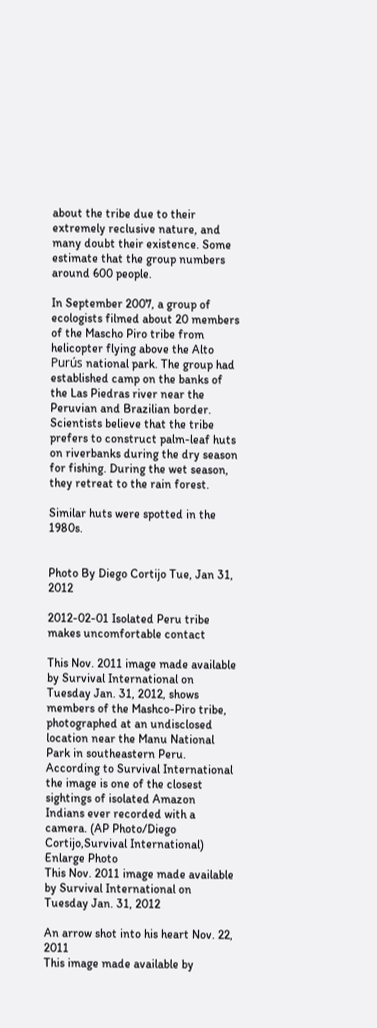about the tribe due to their extremely reclusive nature, and many doubt their existence. Some estimate that the group numbers around 600 people.

In September 2007, a group of ecologists filmed about 20 members of the Mascho Piro tribe from helicopter flying above the Alto Purús national park. The group had established camp on the banks of the Las Piedras river near the Peruvian and Brazilian border. Scientists believe that the tribe prefers to construct palm-leaf huts on riverbanks during the dry season for fishing. During the wet season, they retreat to the rain forest.

Similar huts were spotted in the 1980s.


Photo By Diego Cortijo Tue, Jan 31, 2012

2012-02-01 Isolated Peru tribe makes uncomfortable contact

This Nov. 2011 image made available by Survival International on Tuesday Jan. 31, 2012, shows members of the Mashco-Piro tribe, photographed at an undisclosed location near the Manu National Park in southeastern Peru. According to Survival International the image is one of the closest sightings of isolated Amazon Indians ever recorded with a camera. (AP Photo/Diego Cortijo,Survival International)
Enlarge Photo
This Nov. 2011 image made available by Survival International on Tuesday Jan. 31, 2012

An arrow shot into his heart Nov. 22, 2011
This image made available by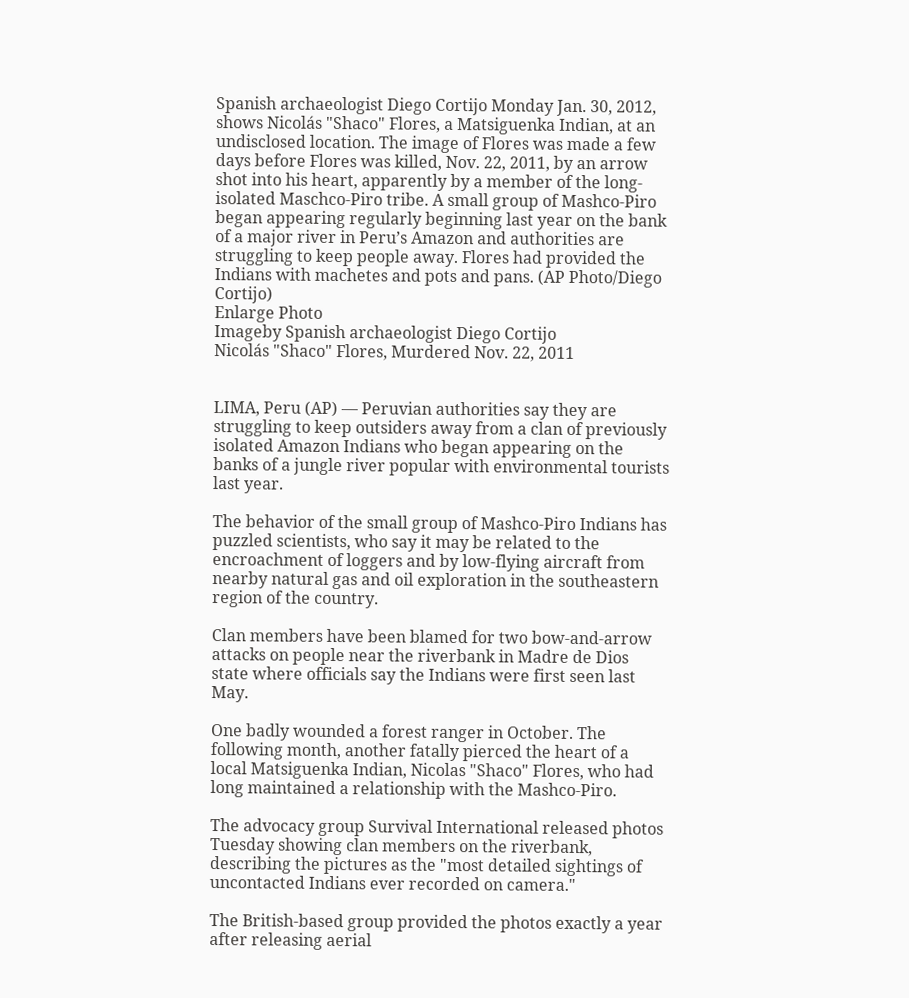Spanish archaeologist Diego Cortijo Monday Jan. 30, 2012, shows Nicolás "Shaco" Flores, a Matsiguenka Indian, at an undisclosed location. The image of Flores was made a few days before Flores was killed, Nov. 22, 2011, by an arrow shot into his heart, apparently by a member of the long-isolated Maschco-Piro tribe. A small group of Mashco-Piro began appearing regularly beginning last year on the bank of a major river in Peru’s Amazon and authorities are struggling to keep people away. Flores had provided the Indians with machetes and pots and pans. (AP Photo/Diego Cortijo)
Enlarge Photo
Imageby Spanish archaeologist Diego Cortijo
Nicolás "Shaco" Flores, Murdered Nov. 22, 2011


LIMA, Peru (AP) — Peruvian authorities say they are struggling to keep outsiders away from a clan of previously isolated Amazon Indians who began appearing on the banks of a jungle river popular with environmental tourists last year.

The behavior of the small group of Mashco-Piro Indians has puzzled scientists, who say it may be related to the encroachment of loggers and by low-flying aircraft from nearby natural gas and oil exploration in the southeastern region of the country.

Clan members have been blamed for two bow-and-arrow attacks on people near the riverbank in Madre de Dios state where officials say the Indians were first seen last May.

One badly wounded a forest ranger in October. The following month, another fatally pierced the heart of a local Matsiguenka Indian, Nicolas "Shaco" Flores, who had long maintained a relationship with the Mashco-Piro.

The advocacy group Survival International released photos Tuesday showing clan members on the riverbank, describing the pictures as the "most detailed sightings of uncontacted Indians ever recorded on camera."

The British-based group provided the photos exactly a year after releasing aerial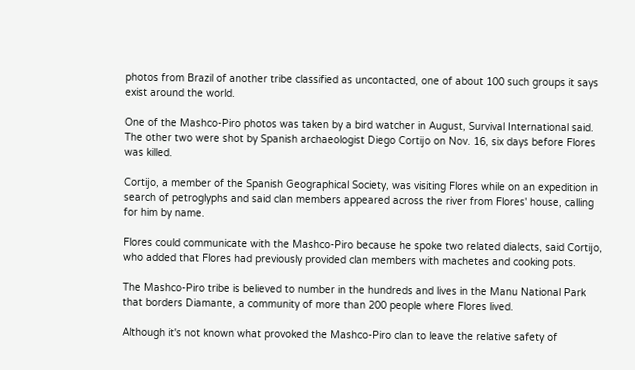photos from Brazil of another tribe classified as uncontacted, one of about 100 such groups it says exist around the world.

One of the Mashco-Piro photos was taken by a bird watcher in August, Survival International said. The other two were shot by Spanish archaeologist Diego Cortijo on Nov. 16, six days before Flores was killed.

Cortijo, a member of the Spanish Geographical Society, was visiting Flores while on an expedition in search of petroglyphs and said clan members appeared across the river from Flores' house, calling for him by name.

Flores could communicate with the Mashco-Piro because he spoke two related dialects, said Cortijo, who added that Flores had previously provided clan members with machetes and cooking pots.

The Mashco-Piro tribe is believed to number in the hundreds and lives in the Manu National Park that borders Diamante, a community of more than 200 people where Flores lived.

Although it's not known what provoked the Mashco-Piro clan to leave the relative safety of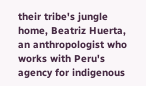their tribe's jungle home, Beatriz Huerta, an anthropologist who works with Peru's agency for indigenous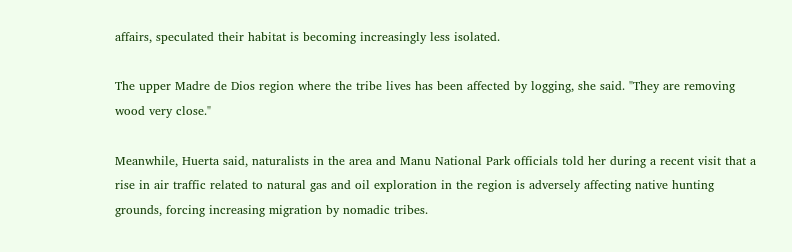affairs, speculated their habitat is becoming increasingly less isolated.

The upper Madre de Dios region where the tribe lives has been affected by logging, she said. "They are removing wood very close."

Meanwhile, Huerta said, naturalists in the area and Manu National Park officials told her during a recent visit that a rise in air traffic related to natural gas and oil exploration in the region is adversely affecting native hunting grounds, forcing increasing migration by nomadic tribes.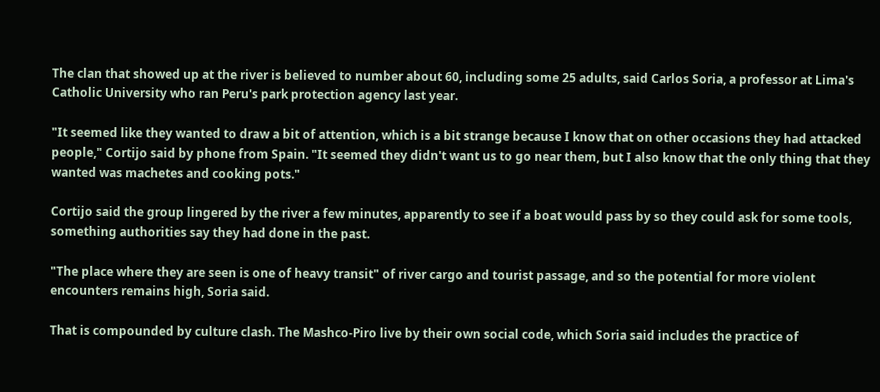The clan that showed up at the river is believed to number about 60, including some 25 adults, said Carlos Soria, a professor at Lima's Catholic University who ran Peru's park protection agency last year.

"It seemed like they wanted to draw a bit of attention, which is a bit strange because I know that on other occasions they had attacked people," Cortijo said by phone from Spain. "It seemed they didn't want us to go near them, but I also know that the only thing that they wanted was machetes and cooking pots."

Cortijo said the group lingered by the river a few minutes, apparently to see if a boat would pass by so they could ask for some tools, something authorities say they had done in the past.

"The place where they are seen is one of heavy transit" of river cargo and tourist passage, and so the potential for more violent encounters remains high, Soria said.

That is compounded by culture clash. The Mashco-Piro live by their own social code, which Soria said includes the practice of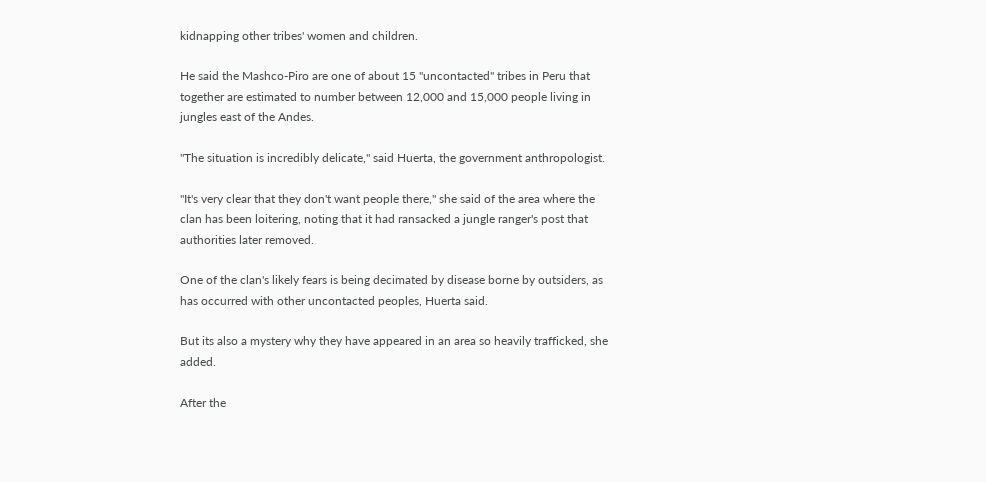kidnapping other tribes' women and children.

He said the Mashco-Piro are one of about 15 "uncontacted" tribes in Peru that together are estimated to number between 12,000 and 15,000 people living in jungles east of the Andes.

"The situation is incredibly delicate," said Huerta, the government anthropologist.

"It's very clear that they don't want people there," she said of the area where the clan has been loitering, noting that it had ransacked a jungle ranger's post that authorities later removed.

One of the clan's likely fears is being decimated by disease borne by outsiders, as has occurred with other uncontacted peoples, Huerta said.

But its also a mystery why they have appeared in an area so heavily trafficked, she added.

After the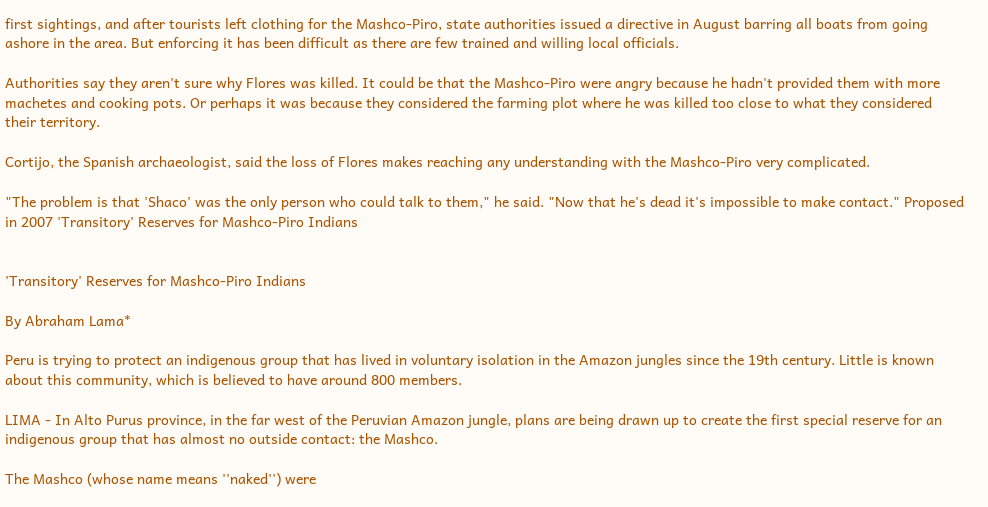first sightings, and after tourists left clothing for the Mashco-Piro, state authorities issued a directive in August barring all boats from going ashore in the area. But enforcing it has been difficult as there are few trained and willing local officials.

Authorities say they aren't sure why Flores was killed. It could be that the Mashco-Piro were angry because he hadn't provided them with more machetes and cooking pots. Or perhaps it was because they considered the farming plot where he was killed too close to what they considered their territory.

Cortijo, the Spanish archaeologist, said the loss of Flores makes reaching any understanding with the Mashco-Piro very complicated.

"The problem is that 'Shaco' was the only person who could talk to them," he said. "Now that he's dead it's impossible to make contact." Proposed in 2007 'Transitory' Reserves for Mashco-Piro Indians


'Transitory' Reserves for Mashco-Piro Indians

By Abraham Lama*

Peru is trying to protect an indigenous group that has lived in voluntary isolation in the Amazon jungles since the 19th century. Little is known about this community, which is believed to have around 800 members.

LIMA - In Alto Purus province, in the far west of the Peruvian Amazon jungle, plans are being drawn up to create the first special reserve for an indigenous group that has almost no outside contact: the Mashco.

The Mashco (whose name means ''naked'') were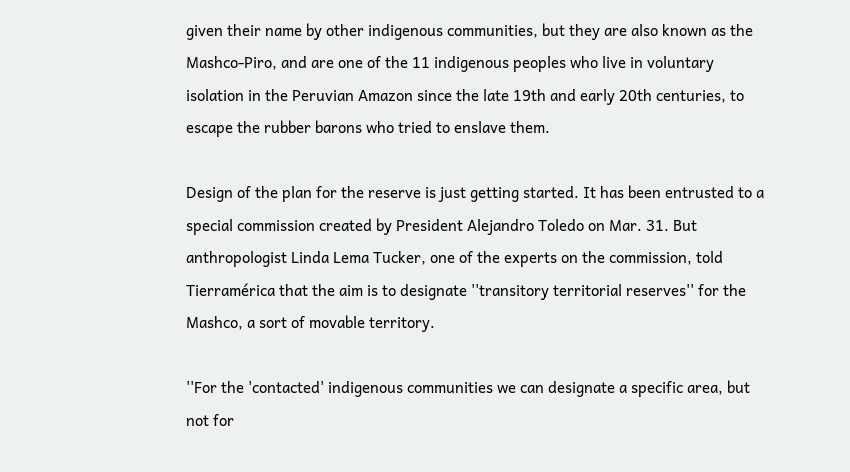given their name by other indigenous communities, but they are also known as the Mashco-Piro, and are one of the 11 indigenous peoples who live in voluntary isolation in the Peruvian Amazon since the late 19th and early 20th centuries, to escape the rubber barons who tried to enslave them.

Design of the plan for the reserve is just getting started. It has been entrusted to a special commission created by President Alejandro Toledo on Mar. 31. But anthropologist Linda Lema Tucker, one of the experts on the commission, told Tierramérica that the aim is to designate ''transitory territorial reserves'' for the Mashco, a sort of movable territory.

''For the 'contacted' indigenous communities we can designate a specific area, but not for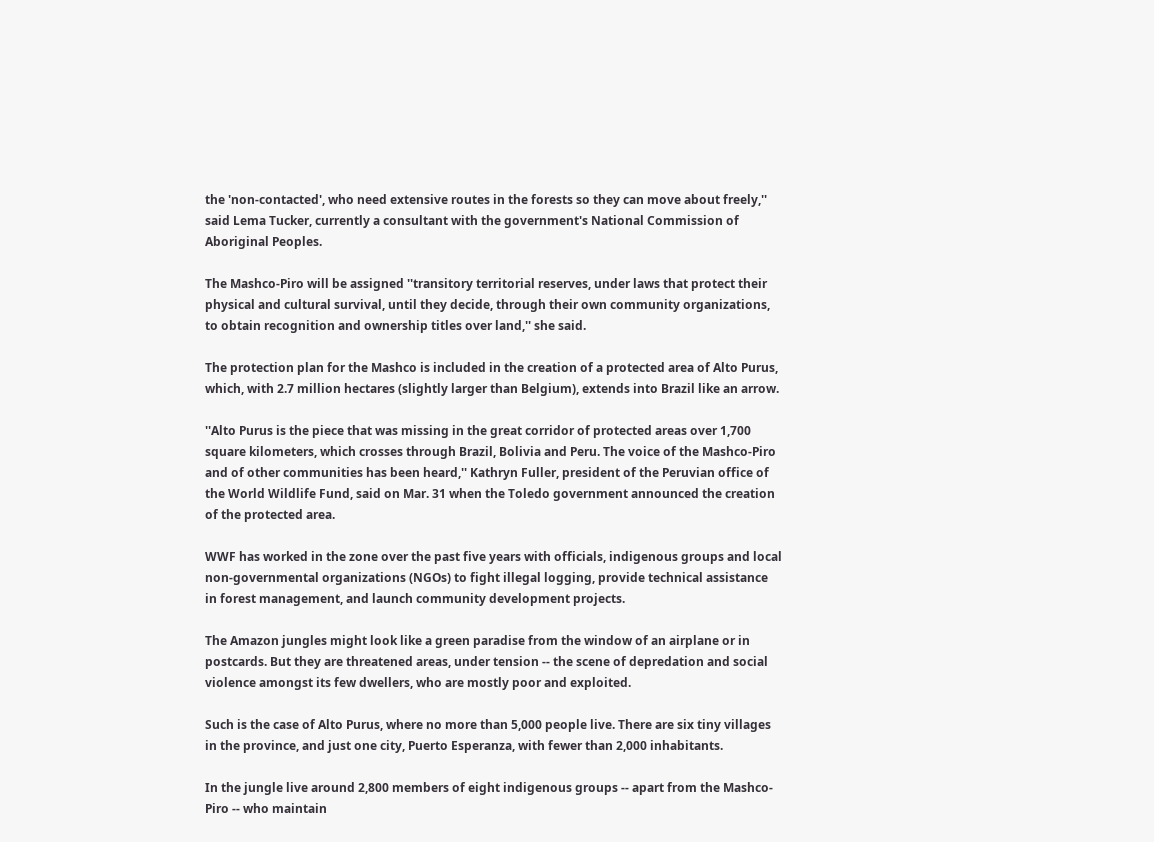the 'non-contacted', who need extensive routes in the forests so they can move about freely,'' said Lema Tucker, currently a consultant with the government's National Commission of Aboriginal Peoples.

The Mashco-Piro will be assigned ''transitory territorial reserves, under laws that protect their physical and cultural survival, until they decide, through their own community organizations, to obtain recognition and ownership titles over land,'' she said.

The protection plan for the Mashco is included in the creation of a protected area of Alto Purus, which, with 2.7 million hectares (slightly larger than Belgium), extends into Brazil like an arrow.

''Alto Purus is the piece that was missing in the great corridor of protected areas over 1,700 square kilometers, which crosses through Brazil, Bolivia and Peru. The voice of the Mashco-Piro and of other communities has been heard,'' Kathryn Fuller, president of the Peruvian office of the World Wildlife Fund, said on Mar. 31 when the Toledo government announced the creation of the protected area.

WWF has worked in the zone over the past five years with officials, indigenous groups and local non-governmental organizations (NGOs) to fight illegal logging, provide technical assistance in forest management, and launch community development projects.

The Amazon jungles might look like a green paradise from the window of an airplane or in postcards. But they are threatened areas, under tension -- the scene of depredation and social violence amongst its few dwellers, who are mostly poor and exploited.

Such is the case of Alto Purus, where no more than 5,000 people live. There are six tiny villages in the province, and just one city, Puerto Esperanza, with fewer than 2,000 inhabitants.

In the jungle live around 2,800 members of eight indigenous groups -- apart from the Mashco-Piro -- who maintain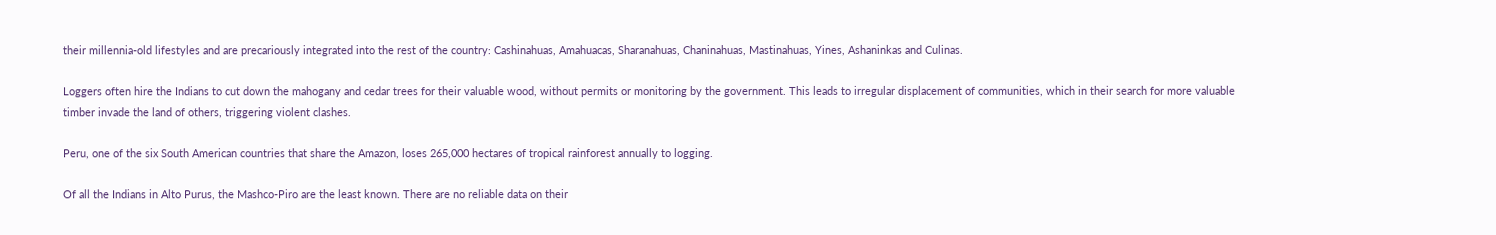their millennia-old lifestyles and are precariously integrated into the rest of the country: Cashinahuas, Amahuacas, Sharanahuas, Chaninahuas, Mastinahuas, Yines, Ashaninkas and Culinas.

Loggers often hire the Indians to cut down the mahogany and cedar trees for their valuable wood, without permits or monitoring by the government. This leads to irregular displacement of communities, which in their search for more valuable timber invade the land of others, triggering violent clashes.

Peru, one of the six South American countries that share the Amazon, loses 265,000 hectares of tropical rainforest annually to logging.

Of all the Indians in Alto Purus, the Mashco-Piro are the least known. There are no reliable data on their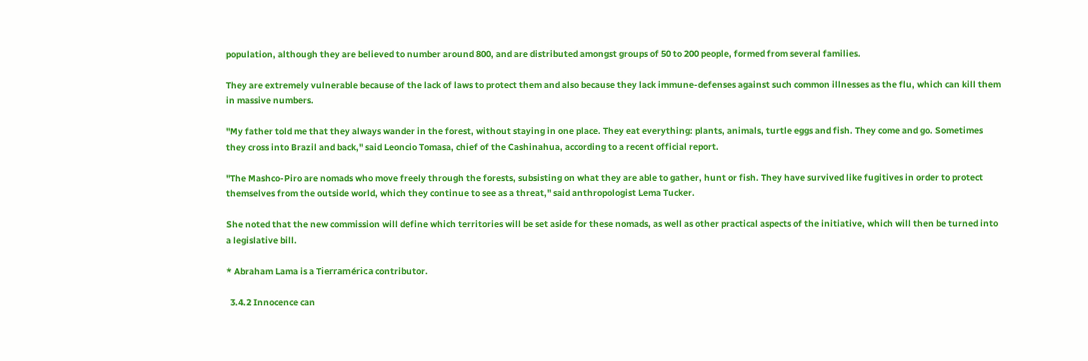population, although they are believed to number around 800, and are distributed amongst groups of 50 to 200 people, formed from several families.

They are extremely vulnerable because of the lack of laws to protect them and also because they lack immune-defenses against such common illnesses as the flu, which can kill them in massive numbers.

''My father told me that they always wander in the forest, without staying in one place. They eat everything: plants, animals, turtle eggs and fish. They come and go. Sometimes they cross into Brazil and back,'' said Leoncio Tomasa, chief of the Cashinahua, according to a recent official report.

''The Mashco-Piro are nomads who move freely through the forests, subsisting on what they are able to gather, hunt or fish. They have survived like fugitives in order to protect themselves from the outside world, which they continue to see as a threat,'' said anthropologist Lema Tucker.

She noted that the new commission will define which territories will be set aside for these nomads, as well as other practical aspects of the initiative, which will then be turned into a legislative bill.

* Abraham Lama is a Tierramérica contributor.

  3.4.2 Innocence can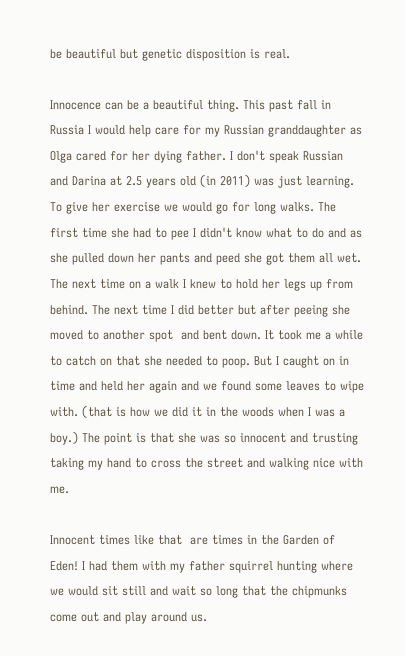be beautiful but genetic disposition is real.

Innocence can be a beautiful thing. This past fall in Russia I would help care for my Russian granddaughter as Olga cared for her dying father. I don't speak Russian and Darina at 2.5 years old (in 2011) was just learning. To give her exercise we would go for long walks. The first time she had to pee I didn't know what to do and as she pulled down her pants and peed she got them all wet. The next time on a walk I knew to hold her legs up from behind. The next time I did better but after peeing she moved to another spot  and bent down. It took me a while to catch on that she needed to poop. But I caught on in time and held her again and we found some leaves to wipe with. (that is how we did it in the woods when I was a boy.) The point is that she was so innocent and trusting taking my hand to cross the street and walking nice with me.

Innocent times like that  are times in the Garden of Eden! I had them with my father squirrel hunting where we would sit still and wait so long that the chipmunks come out and play around us.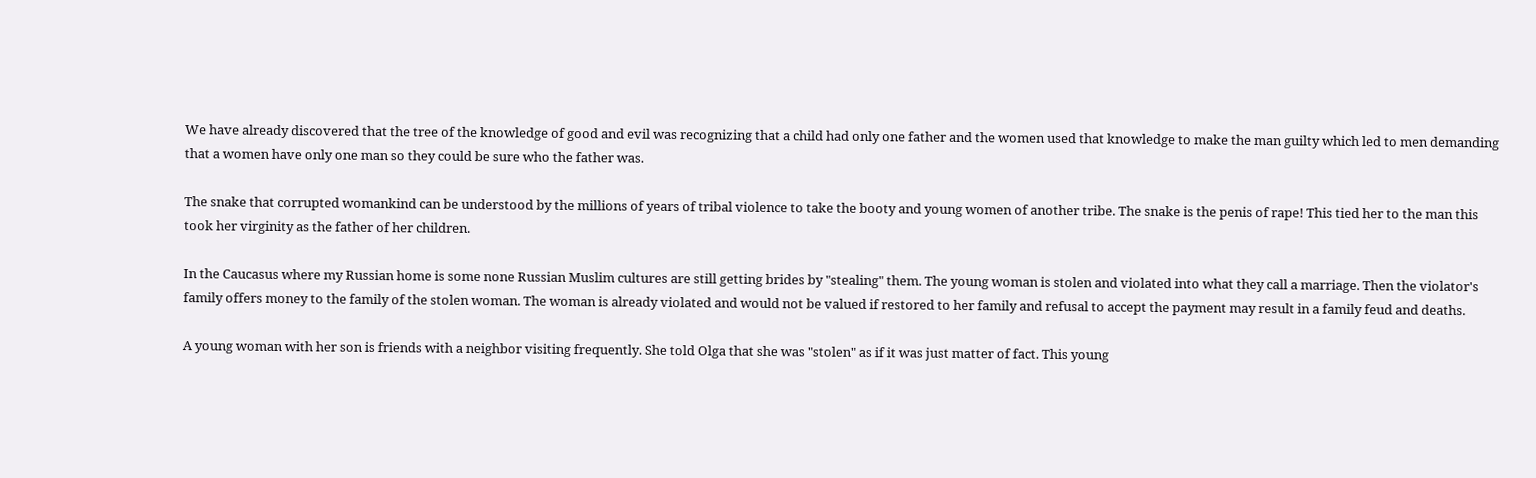We have already discovered that the tree of the knowledge of good and evil was recognizing that a child had only one father and the women used that knowledge to make the man guilty which led to men demanding that a women have only one man so they could be sure who the father was.

The snake that corrupted womankind can be understood by the millions of years of tribal violence to take the booty and young women of another tribe. The snake is the penis of rape! This tied her to the man this took her virginity as the father of her children.

In the Caucasus where my Russian home is some none Russian Muslim cultures are still getting brides by "stealing" them. The young woman is stolen and violated into what they call a marriage. Then the violator's family offers money to the family of the stolen woman. The woman is already violated and would not be valued if restored to her family and refusal to accept the payment may result in a family feud and deaths.

A young woman with her son is friends with a neighbor visiting frequently. She told Olga that she was "stolen" as if it was just matter of fact. This young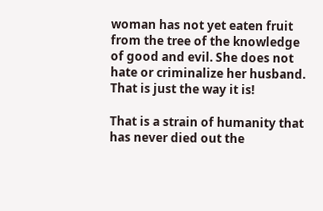woman has not yet eaten fruit from the tree of the knowledge of good and evil. She does not hate or criminalize her husband. That is just the way it is!

That is a strain of humanity that has never died out the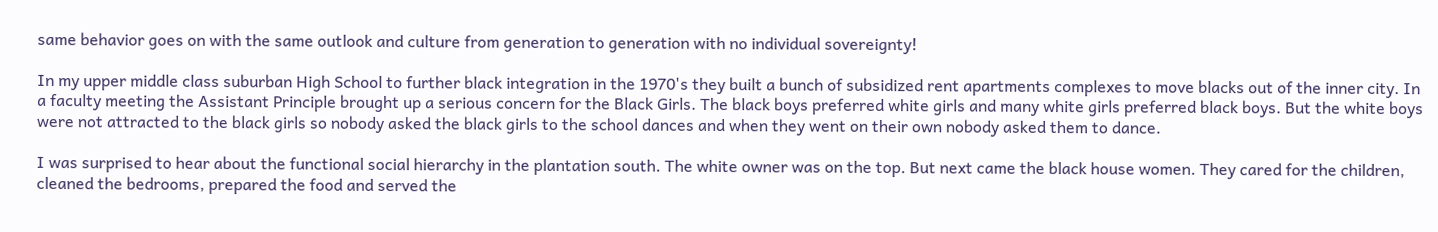same behavior goes on with the same outlook and culture from generation to generation with no individual sovereignty!

In my upper middle class suburban High School to further black integration in the 1970's they built a bunch of subsidized rent apartments complexes to move blacks out of the inner city. In a faculty meeting the Assistant Principle brought up a serious concern for the Black Girls. The black boys preferred white girls and many white girls preferred black boys. But the white boys were not attracted to the black girls so nobody asked the black girls to the school dances and when they went on their own nobody asked them to dance.

I was surprised to hear about the functional social hierarchy in the plantation south. The white owner was on the top. But next came the black house women. They cared for the children, cleaned the bedrooms, prepared the food and served the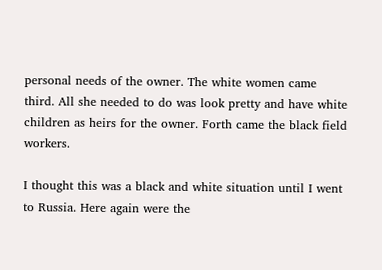personal needs of the owner. The white women came third. All she needed to do was look pretty and have white children as heirs for the owner. Forth came the black field workers.

I thought this was a black and white situation until I went to Russia. Here again were the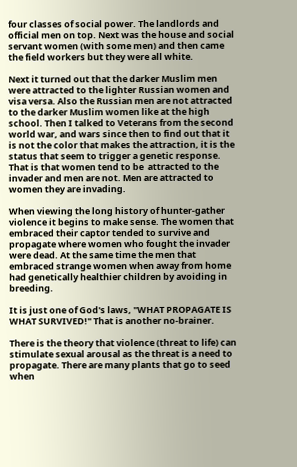four classes of social power. The landlords and official men on top. Next was the house and social servant women (with some men) and then came the field workers but they were all white.

Next it turned out that the darker Muslim men were attracted to the lighter Russian women and visa versa. Also the Russian men are not attracted to the darker Muslim women like at the high school. Then I talked to Veterans from the second world war, and wars since then to find out that it is not the color that makes the attraction, it is the status that seem to trigger a genetic response. That is that women tend to be  attracted to the invader and men are not. Men are attracted to women they are invading.

When viewing the long history of hunter-gather violence it begins to make sense. The women that embraced their captor tended to survive and propagate where women who fought the invader were dead. At the same time the men that embraced strange women when away from home had genetically healthier children by avoiding in breeding.

It is just one of God's laws, "WHAT PROPAGATE IS WHAT SURVIVED!" That is another no-brainer.

There is the theory that violence (threat to life) can stimulate sexual arousal as the threat is a need to propagate. There are many plants that go to seed when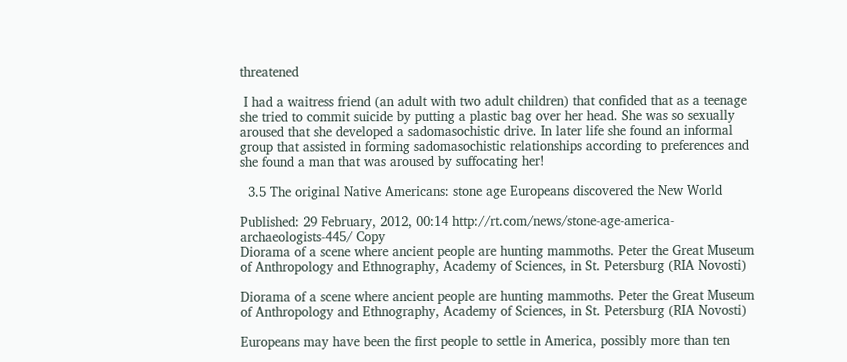threatened

 I had a waitress friend (an adult with two adult children) that confided that as a teenage she tried to commit suicide by putting a plastic bag over her head. She was so sexually aroused that she developed a sadomasochistic drive. In later life she found an informal group that assisted in forming sadomasochistic relationships according to preferences and she found a man that was aroused by suffocating her!

  3.5 The original Native Americans: stone age Europeans discovered the New World

Published: 29 February, 2012, 00:14 http://rt.com/news/stone-age-america-archaeologists-445/ Copy
Diorama of a scene where ancient people are hunting mammoths. Peter the Great Museum of Anthropology and Ethnography, Academy of Sciences, in St. Petersburg (RIA Novosti)

Diorama of a scene where ancient people are hunting mammoths. Peter the Great Museum of Anthropology and Ethnography, Academy of Sciences, in St. Petersburg (RIA Novosti)

Europeans may have been the first people to settle in America, possibly more than ten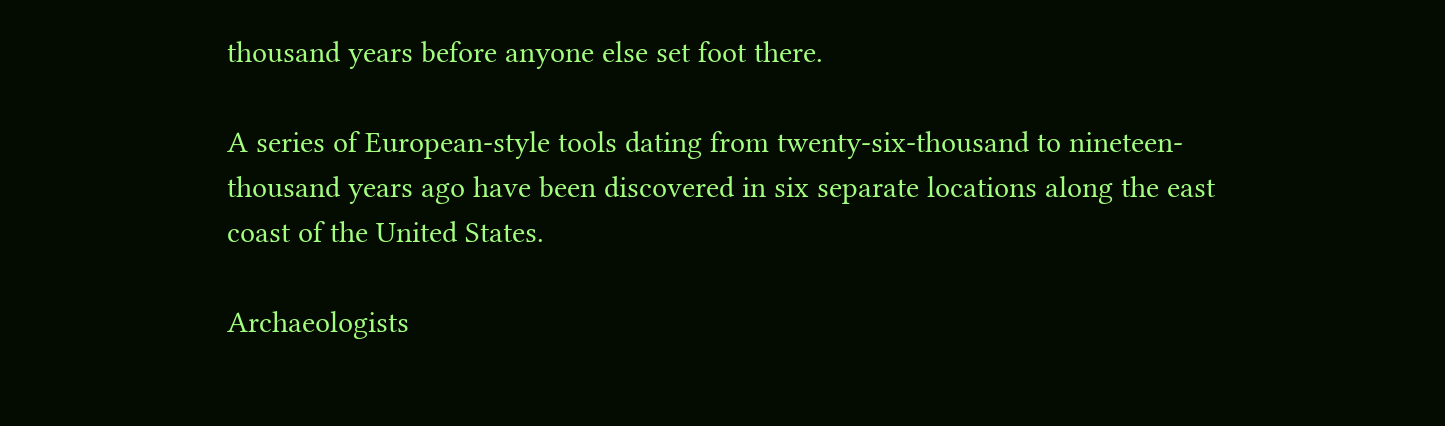thousand years before anyone else set foot there.

A series of European-style tools dating from twenty-six-thousand to nineteen-thousand years ago have been discovered in six separate locations along the east coast of the United States.

Archaeologists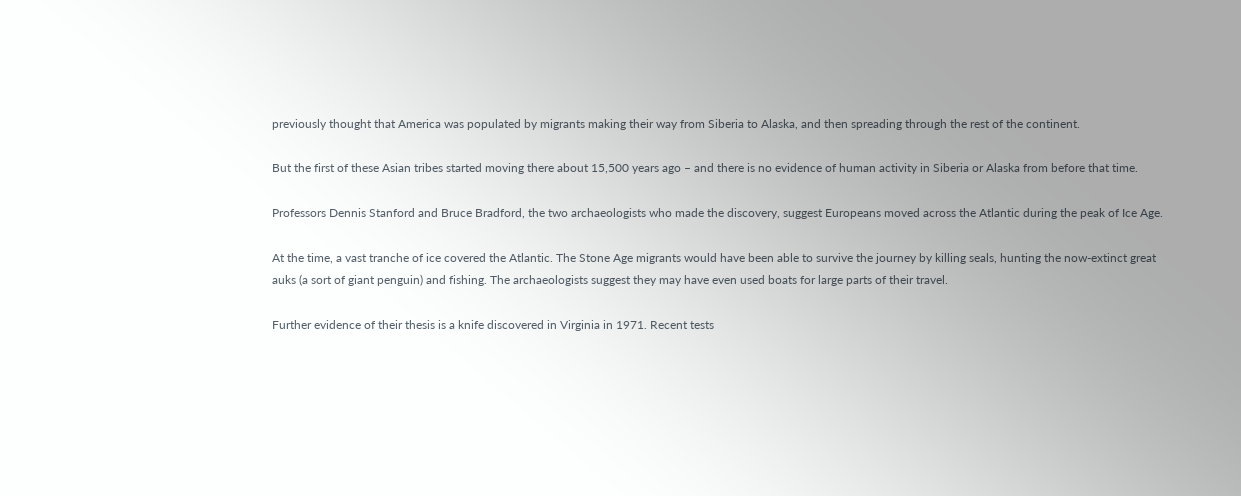previously thought that America was populated by migrants making their way from Siberia to Alaska, and then spreading through the rest of the continent.

But the first of these Asian tribes started moving there about 15,500 years ago – and there is no evidence of human activity in Siberia or Alaska from before that time.

Professors Dennis Stanford and Bruce Bradford, the two archaeologists who made the discovery, suggest Europeans moved across the Atlantic during the peak of Ice Age.

At the time, a vast tranche of ice covered the Atlantic. The Stone Age migrants would have been able to survive the journey by killing seals, hunting the now-extinct great auks (a sort of giant penguin) and fishing. The archaeologists suggest they may have even used boats for large parts of their travel.

Further evidence of their thesis is a knife discovered in Virginia in 1971. Recent tests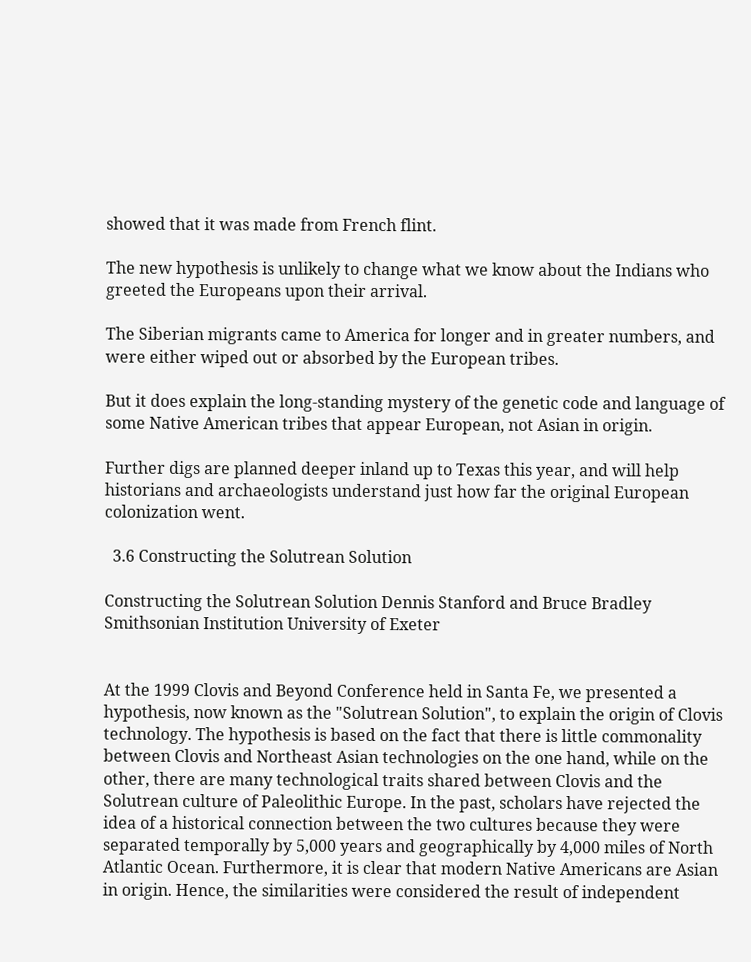showed that it was made from French flint.

The new hypothesis is unlikely to change what we know about the Indians who greeted the Europeans upon their arrival.

The Siberian migrants came to America for longer and in greater numbers, and were either wiped out or absorbed by the European tribes.

But it does explain the long-standing mystery of the genetic code and language of some Native American tribes that appear European, not Asian in origin.

Further digs are planned deeper inland up to Texas this year, and will help historians and archaeologists understand just how far the original European colonization went.

  3.6 Constructing the Solutrean Solution

Constructing the Solutrean Solution Dennis Stanford and Bruce Bradley Smithsonian Institution University of Exeter


At the 1999 Clovis and Beyond Conference held in Santa Fe, we presented a hypothesis, now known as the "Solutrean Solution", to explain the origin of Clovis technology. The hypothesis is based on the fact that there is little commonality between Clovis and Northeast Asian technologies on the one hand, while on the other, there are many technological traits shared between Clovis and the Solutrean culture of Paleolithic Europe. In the past, scholars have rejected the idea of a historical connection between the two cultures because they were separated temporally by 5,000 years and geographically by 4,000 miles of North Atlantic Ocean. Furthermore, it is clear that modern Native Americans are Asian in origin. Hence, the similarities were considered the result of independent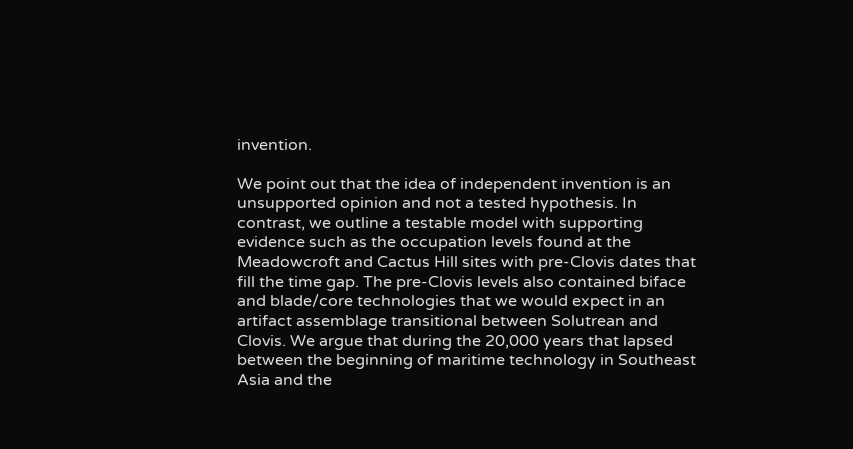invention.

We point out that the idea of independent invention is an unsupported opinion and not a tested hypothesis. In contrast, we outline a testable model with supporting evidence such as the occupation levels found at the Meadowcroft and Cactus Hill sites with pre-Clovis dates that fill the time gap. The pre-Clovis levels also contained biface and blade/core technologies that we would expect in an artifact assemblage transitional between Solutrean and Clovis. We argue that during the 20,000 years that lapsed between the beginning of maritime technology in Southeast Asia and the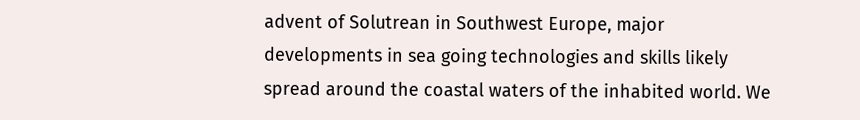advent of Solutrean in Southwest Europe, major developments in sea going technologies and skills likely spread around the coastal waters of the inhabited world. We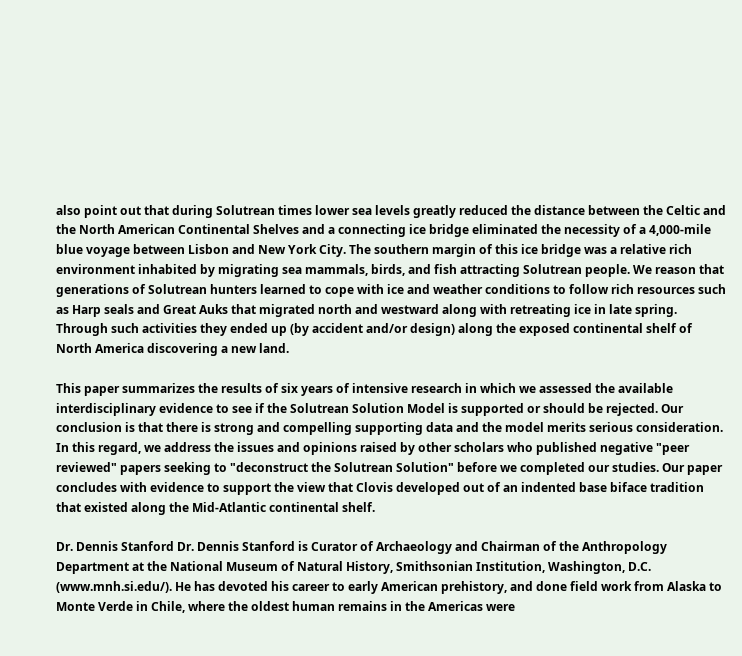also point out that during Solutrean times lower sea levels greatly reduced the distance between the Celtic and the North American Continental Shelves and a connecting ice bridge eliminated the necessity of a 4,000-mile blue voyage between Lisbon and New York City. The southern margin of this ice bridge was a relative rich environment inhabited by migrating sea mammals, birds, and fish attracting Solutrean people. We reason that generations of Solutrean hunters learned to cope with ice and weather conditions to follow rich resources such as Harp seals and Great Auks that migrated north and westward along with retreating ice in late spring. Through such activities they ended up (by accident and/or design) along the exposed continental shelf of North America discovering a new land.

This paper summarizes the results of six years of intensive research in which we assessed the available interdisciplinary evidence to see if the Solutrean Solution Model is supported or should be rejected. Our conclusion is that there is strong and compelling supporting data and the model merits serious consideration. In this regard, we address the issues and opinions raised by other scholars who published negative "peer reviewed" papers seeking to "deconstruct the Solutrean Solution" before we completed our studies. Our paper concludes with evidence to support the view that Clovis developed out of an indented base biface tradition that existed along the Mid-Atlantic continental shelf.

Dr. Dennis Stanford Dr. Dennis Stanford is Curator of Archaeology and Chairman of the Anthropology Department at the National Museum of Natural History, Smithsonian Institution, Washington, D.C. (www.mnh.si.edu/). He has devoted his career to early American prehistory, and done field work from Alaska to Monte Verde in Chile, where the oldest human remains in the Americas were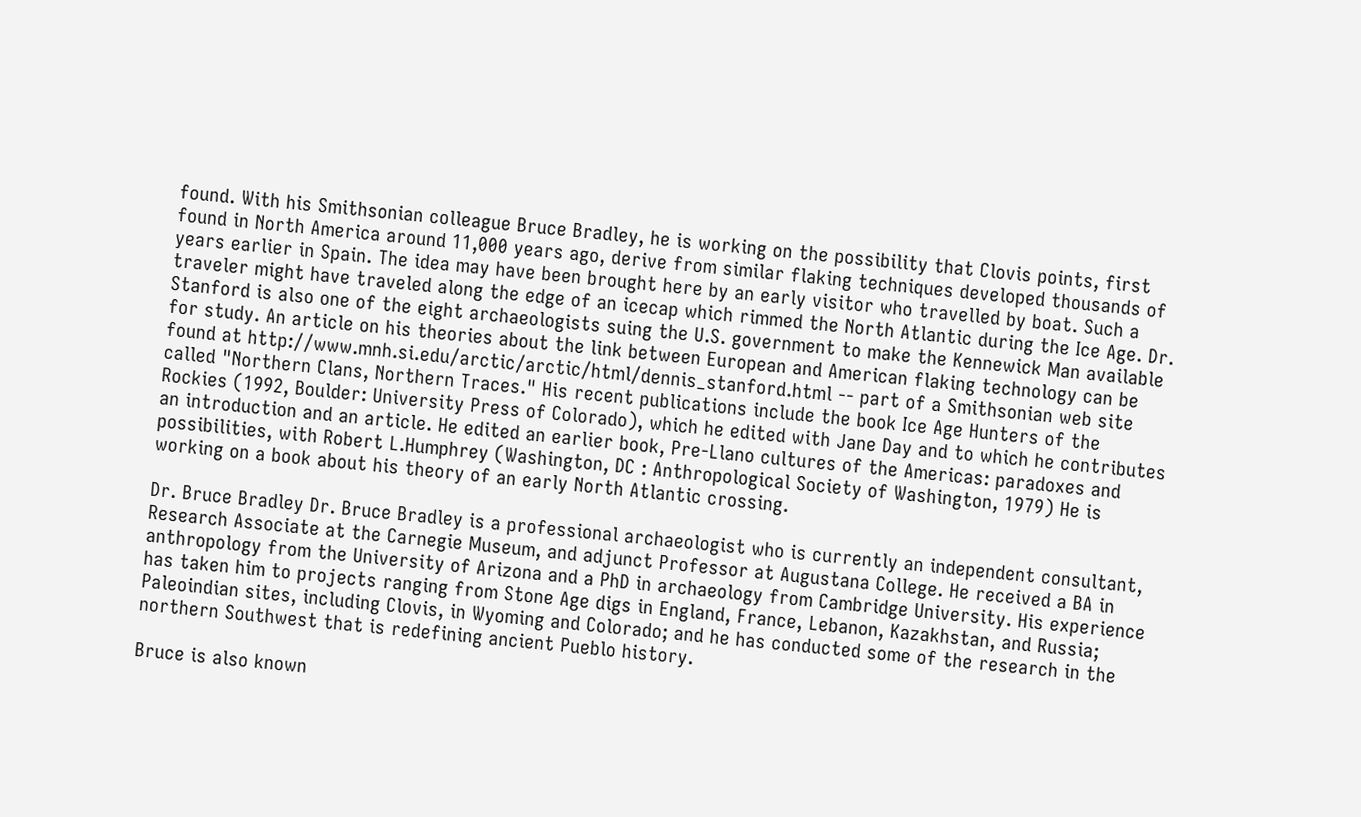found. With his Smithsonian colleague Bruce Bradley, he is working on the possibility that Clovis points, first found in North America around 11,000 years ago, derive from similar flaking techniques developed thousands of years earlier in Spain. The idea may have been brought here by an early visitor who travelled by boat. Such a traveler might have traveled along the edge of an icecap which rimmed the North Atlantic during the Ice Age. Dr. Stanford is also one of the eight archaeologists suing the U.S. government to make the Kennewick Man available for study. An article on his theories about the link between European and American flaking technology can be found at http://www.mnh.si.edu/arctic/arctic/html/dennis_stanford.html -- part of a Smithsonian web site called "Northern Clans, Northern Traces." His recent publications include the book Ice Age Hunters of the Rockies (1992, Boulder: University Press of Colorado), which he edited with Jane Day and to which he contributes an introduction and an article. He edited an earlier book, Pre-Llano cultures of the Americas: paradoxes and possibilities, with Robert L.Humphrey (Washington, DC : Anthropological Society of Washington, 1979) He is working on a book about his theory of an early North Atlantic crossing.

Dr. Bruce Bradley Dr. Bruce Bradley is a professional archaeologist who is currently an independent consultant, Research Associate at the Carnegie Museum, and adjunct Professor at Augustana College. He received a BA in anthropology from the University of Arizona and a PhD in archaeology from Cambridge University. His experience has taken him to projects ranging from Stone Age digs in England, France, Lebanon, Kazakhstan, and Russia; Paleoindian sites, including Clovis, in Wyoming and Colorado; and he has conducted some of the research in the northern Southwest that is redefining ancient Pueblo history.

Bruce is also known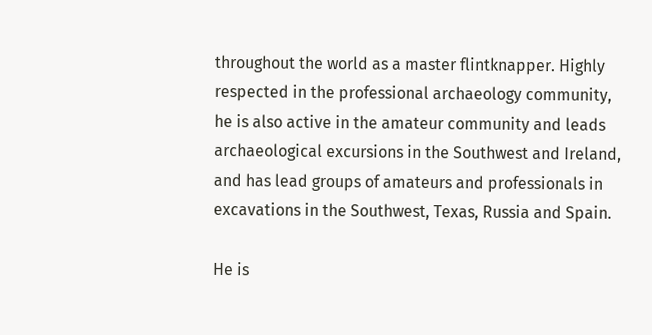throughout the world as a master flintknapper. Highly respected in the professional archaeology community, he is also active in the amateur community and leads archaeological excursions in the Southwest and Ireland, and has lead groups of amateurs and professionals in excavations in the Southwest, Texas, Russia and Spain.

He is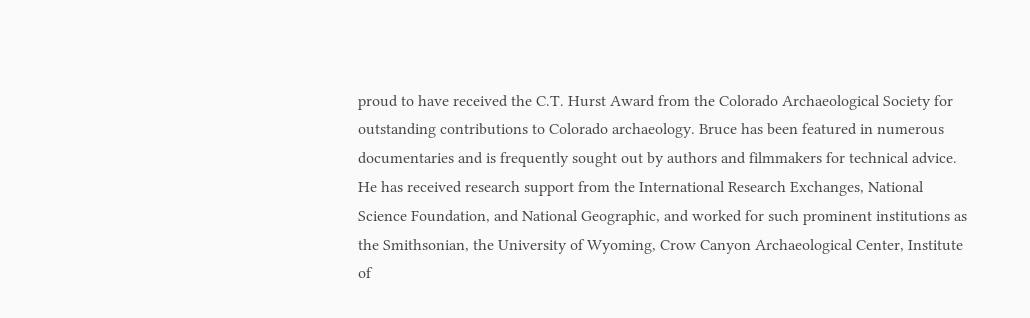proud to have received the C.T. Hurst Award from the Colorado Archaeological Society for outstanding contributions to Colorado archaeology. Bruce has been featured in numerous documentaries and is frequently sought out by authors and filmmakers for technical advice. He has received research support from the International Research Exchanges, National Science Foundation, and National Geographic, and worked for such prominent institutions as the Smithsonian, the University of Wyoming, Crow Canyon Archaeological Center, Institute of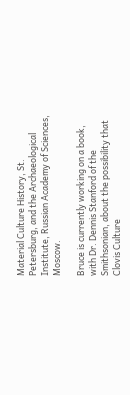Material Culture History, St. Petersburg, and the Archaeological Institute, Russian Academy of Sciences, Moscow.

Bruce is currently working on a book, with Dr. Dennis Stanford of the Smithsonian, about the possibility that Clovis Culture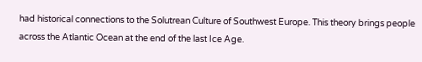had historical connections to the Solutrean Culture of Southwest Europe. This theory brings people across the Atlantic Ocean at the end of the last Ice Age.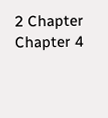2 Chapter                            Chapter 4